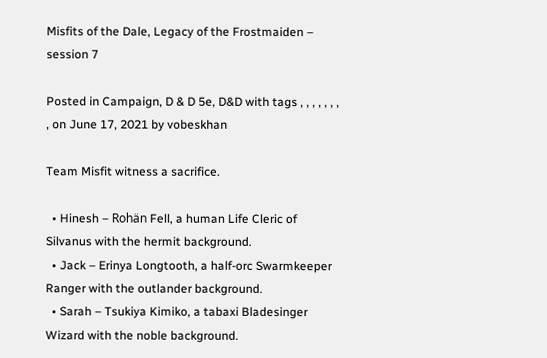Misfits of the Dale, Legacy of the Frostmaiden – session 7

Posted in Campaign, D & D 5e, D&D with tags , , , , , , , , on June 17, 2021 by vobeskhan

Team Misfit witness a sacrifice.

  • Hinesh – Rohän Fell, a human Life Cleric of Silvanus with the hermit background.
  • Jack – Erinya Longtooth, a half-orc Swarmkeeper Ranger with the outlander background.
  • Sarah – Tsukiya Kimiko, a tabaxi Bladesinger Wizard with the noble background.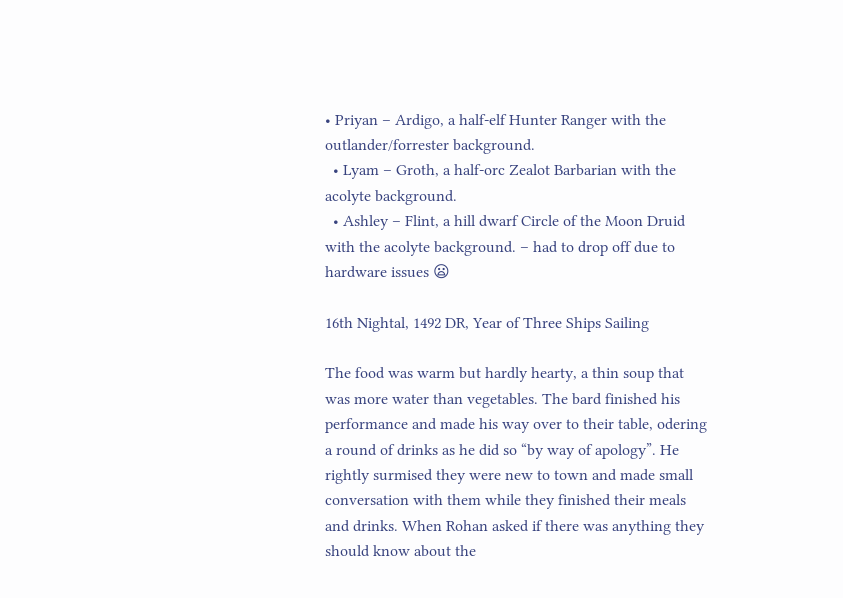• Priyan – Ardigo, a half-elf Hunter Ranger with the outlander/forrester background.
  • Lyam – Groth, a half-orc Zealot Barbarian with the acolyte background.
  • Ashley – Flint, a hill dwarf Circle of the Moon Druid with the acolyte background. – had to drop off due to hardware issues 😦

16th Nightal, 1492 DR, Year of Three Ships Sailing

The food was warm but hardly hearty, a thin soup that was more water than vegetables. The bard finished his performance and made his way over to their table, odering a round of drinks as he did so “by way of apology”. He rightly surmised they were new to town and made small conversation with them while they finished their meals and drinks. When Rohan asked if there was anything they should know about the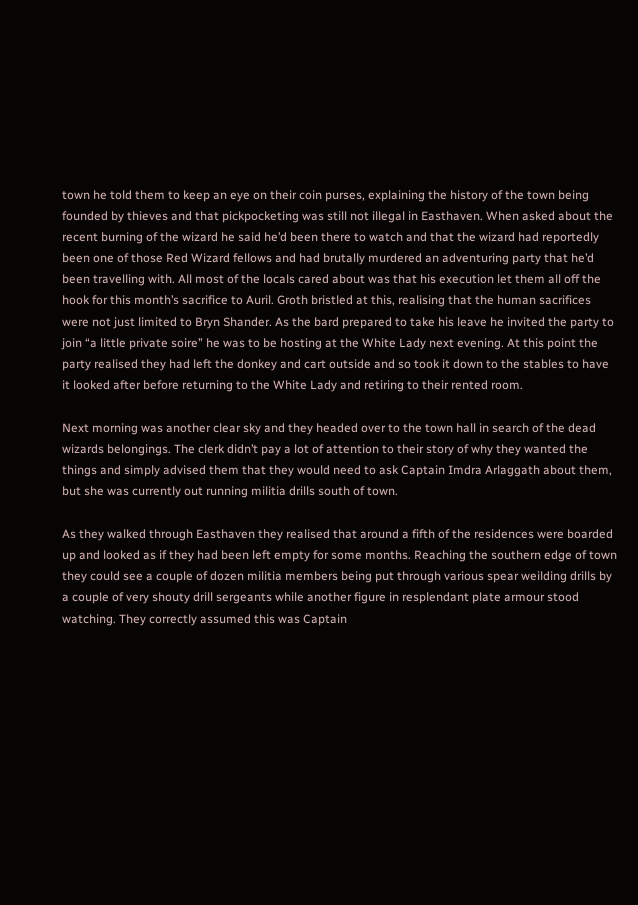town he told them to keep an eye on their coin purses, explaining the history of the town being founded by thieves and that pickpocketing was still not illegal in Easthaven. When asked about the recent burning of the wizard he said he’d been there to watch and that the wizard had reportedly been one of those Red Wizard fellows and had brutally murdered an adventuring party that he’d been travelling with. All most of the locals cared about was that his execution let them all off the hook for this month’s sacrifice to Auril. Groth bristled at this, realising that the human sacrifices were not just limited to Bryn Shander. As the bard prepared to take his leave he invited the party to join “a little private soire” he was to be hosting at the White Lady next evening. At this point the party realised they had left the donkey and cart outside and so took it down to the stables to have it looked after before returning to the White Lady and retiring to their rented room.

Next morning was another clear sky and they headed over to the town hall in search of the dead wizards belongings. The clerk didn’t pay a lot of attention to their story of why they wanted the things and simply advised them that they would need to ask Captain Imdra Arlaggath about them, but she was currently out running militia drills south of town.

As they walked through Easthaven they realised that around a fifth of the residences were boarded up and looked as if they had been left empty for some months. Reaching the southern edge of town they could see a couple of dozen militia members being put through various spear weilding drills by a couple of very shouty drill sergeants while another figure in resplendant plate armour stood watching. They correctly assumed this was Captain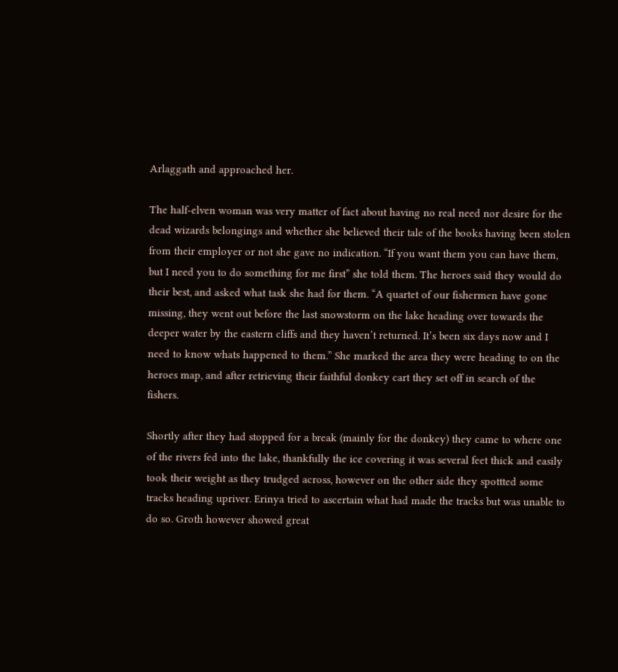Arlaggath and approached her.

The half-elven woman was very matter of fact about having no real need nor desire for the dead wizards belongings and whether she believed their tale of the books having been stolen from their employer or not she gave no indication. “If you want them you can have them, but I need you to do something for me first” she told them. The heroes said they would do their best, and asked what task she had for them. “A quartet of our fishermen have gone missing, they went out before the last snowstorm on the lake heading over towards the deeper water by the eastern cliffs and they haven’t returned. It’s been six days now and I need to know whats happened to them.” She marked the area they were heading to on the heroes map, and after retrieving their faithful donkey cart they set off in search of the fishers.

Shortly after they had stopped for a break (mainly for the donkey) they came to where one of the rivers fed into the lake, thankfully the ice covering it was several feet thick and easily took their weight as they trudged across, however on the other side they spottted some tracks heading upriver. Erinya tried to ascertain what had made the tracks but was unable to do so. Groth however showed great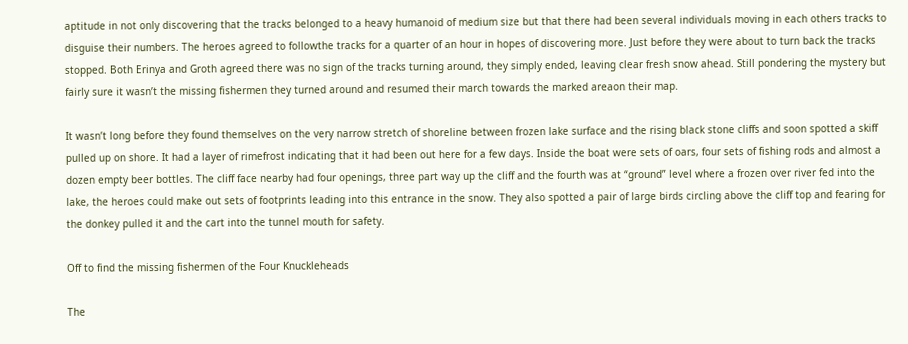aptitude in not only discovering that the tracks belonged to a heavy humanoid of medium size but that there had been several individuals moving in each others tracks to disguise their numbers. The heroes agreed to followthe tracks for a quarter of an hour in hopes of discovering more. Just before they were about to turn back the tracks stopped. Both Erinya and Groth agreed there was no sign of the tracks turning around, they simply ended, leaving clear fresh snow ahead. Still pondering the mystery but fairly sure it wasn’t the missing fishermen they turned around and resumed their march towards the marked areaon their map.

It wasn’t long before they found themselves on the very narrow stretch of shoreline between frozen lake surface and the rising black stone cliffs and soon spotted a skiff pulled up on shore. It had a layer of rimefrost indicating that it had been out here for a few days. Inside the boat were sets of oars, four sets of fishing rods and almost a dozen empty beer bottles. The cliff face nearby had four openings, three part way up the cliff and the fourth was at “ground” level where a frozen over river fed into the lake, the heroes could make out sets of footprints leading into this entrance in the snow. They also spotted a pair of large birds circling above the cliff top and fearing for the donkey pulled it and the cart into the tunnel mouth for safety.

Off to find the missing fishermen of the Four Knuckleheads

The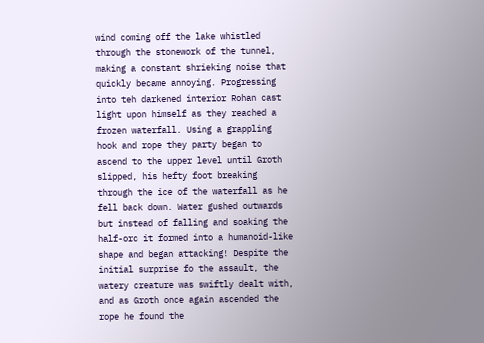wind coming off the lake whistled through the stonework of the tunnel, making a constant shrieking noise that quickly became annoying. Progressing into teh darkened interior Rohan cast light upon himself as they reached a frozen waterfall. Using a grappling hook and rope they party began to ascend to the upper level until Groth slipped, his hefty foot breaking through the ice of the waterfall as he fell back down. Water gushed outwards but instead of falling and soaking the half-orc it formed into a humanoid-like shape and began attacking! Despite the initial surprise fo the assault, the watery creature was swiftly dealt with, and as Groth once again ascended the rope he found the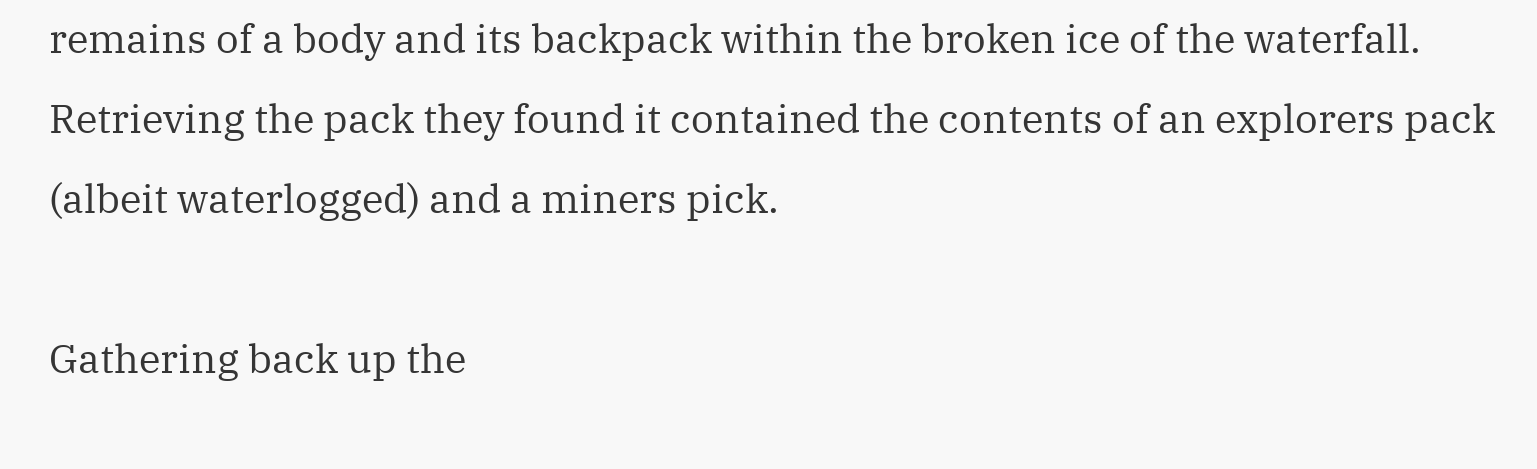remains of a body and its backpack within the broken ice of the waterfall. Retrieving the pack they found it contained the contents of an explorers pack (albeit waterlogged) and a miners pick.

Gathering back up the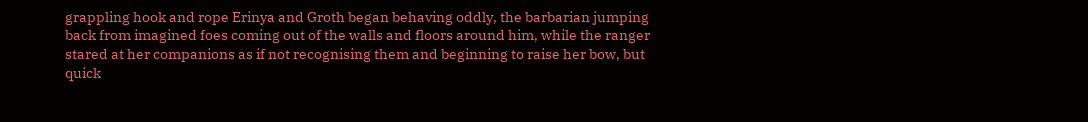grappling hook and rope Erinya and Groth began behaving oddly, the barbarian jumping back from imagined foes coming out of the walls and floors around him, while the ranger stared at her companions as if not recognising them and beginning to raise her bow, but quick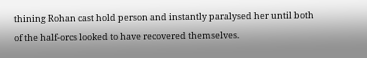thining Rohan cast hold person and instantly paralysed her until both of the half-orcs looked to have recovered themselves.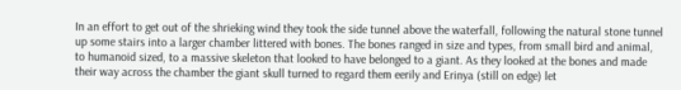In an effort to get out of the shrieking wind they took the side tunnel above the waterfall, following the natural stone tunnel up some stairs into a larger chamber littered with bones. The bones ranged in size and types, from small bird and animal, to humanoid sized, to a massive skeleton that looked to have belonged to a giant. As they looked at the bones and made their way across the chamber the giant skull turned to regard them eerily and Erinya (still on edge) let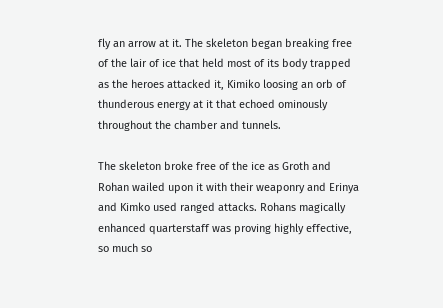fly an arrow at it. The skeleton began breaking free of the lair of ice that held most of its body trapped as the heroes attacked it, Kimiko loosing an orb of thunderous energy at it that echoed ominously throughout the chamber and tunnels.

The skeleton broke free of the ice as Groth and Rohan wailed upon it with their weaponry and Erinya and Kimko used ranged attacks. Rohans magically enhanced quarterstaff was proving highly effective, so much so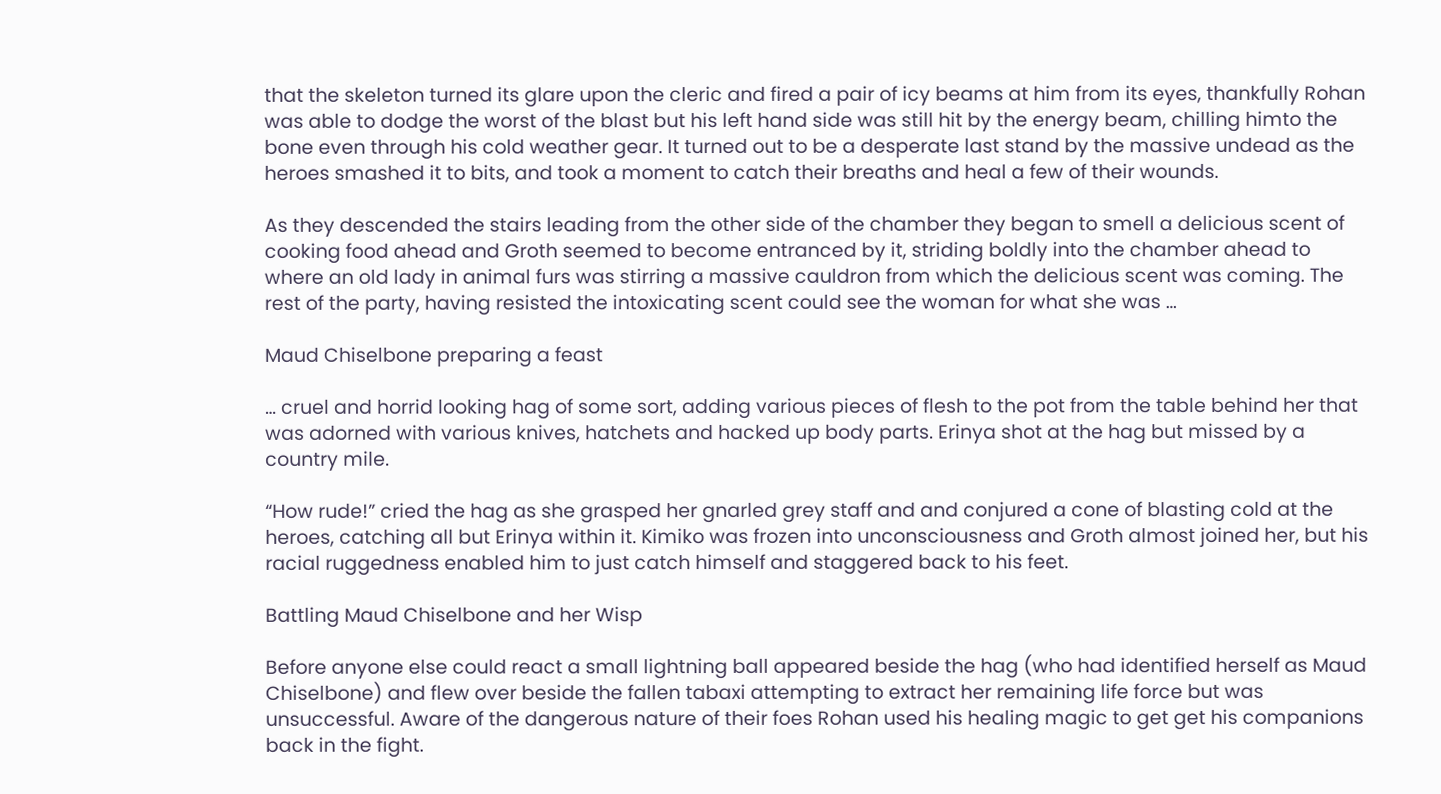that the skeleton turned its glare upon the cleric and fired a pair of icy beams at him from its eyes, thankfully Rohan was able to dodge the worst of the blast but his left hand side was still hit by the energy beam, chilling himto the bone even through his cold weather gear. It turned out to be a desperate last stand by the massive undead as the heroes smashed it to bits, and took a moment to catch their breaths and heal a few of their wounds.

As they descended the stairs leading from the other side of the chamber they began to smell a delicious scent of cooking food ahead and Groth seemed to become entranced by it, striding boldly into the chamber ahead to where an old lady in animal furs was stirring a massive cauldron from which the delicious scent was coming. The rest of the party, having resisted the intoxicating scent could see the woman for what she was …

Maud Chiselbone preparing a feast

… cruel and horrid looking hag of some sort, adding various pieces of flesh to the pot from the table behind her that was adorned with various knives, hatchets and hacked up body parts. Erinya shot at the hag but missed by a country mile.

“How rude!” cried the hag as she grasped her gnarled grey staff and and conjured a cone of blasting cold at the heroes, catching all but Erinya within it. Kimiko was frozen into unconsciousness and Groth almost joined her, but his racial ruggedness enabled him to just catch himself and staggered back to his feet.

Battling Maud Chiselbone and her Wisp

Before anyone else could react a small lightning ball appeared beside the hag (who had identified herself as Maud Chiselbone) and flew over beside the fallen tabaxi attempting to extract her remaining life force but was unsuccessful. Aware of the dangerous nature of their foes Rohan used his healing magic to get get his companions back in the fight.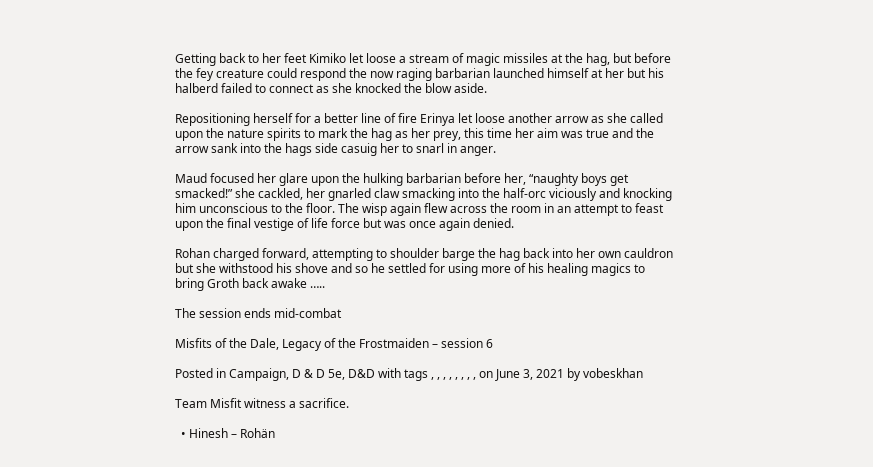Getting back to her feet Kimiko let loose a stream of magic missiles at the hag, but before the fey creature could respond the now raging barbarian launched himself at her but his halberd failed to connect as she knocked the blow aside.

Repositioning herself for a better line of fire Erinya let loose another arrow as she called upon the nature spirits to mark the hag as her prey, this time her aim was true and the arrow sank into the hags side casuig her to snarl in anger.

Maud focused her glare upon the hulking barbarian before her, “naughty boys get smacked!” she cackled, her gnarled claw smacking into the half-orc viciously and knocking him unconscious to the floor. The wisp again flew across the room in an attempt to feast upon the final vestige of life force but was once again denied.

Rohan charged forward, attempting to shoulder barge the hag back into her own cauldron but she withstood his shove and so he settled for using more of his healing magics to bring Groth back awake …..

The session ends mid-combat

Misfits of the Dale, Legacy of the Frostmaiden – session 6

Posted in Campaign, D & D 5e, D&D with tags , , , , , , , , on June 3, 2021 by vobeskhan

Team Misfit witness a sacrifice.

  • Hinesh – Rohän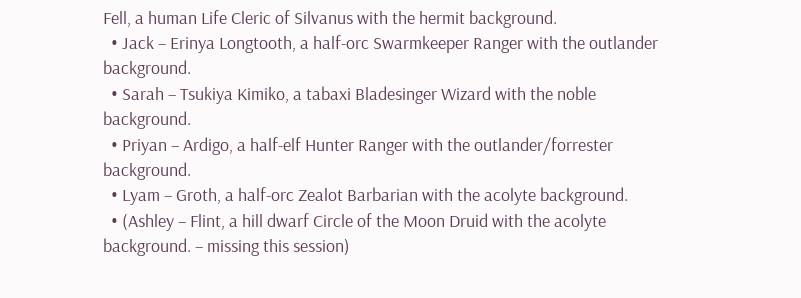Fell, a human Life Cleric of Silvanus with the hermit background.
  • Jack – Erinya Longtooth, a half-orc Swarmkeeper Ranger with the outlander background.
  • Sarah – Tsukiya Kimiko, a tabaxi Bladesinger Wizard with the noble background.
  • Priyan – Ardigo, a half-elf Hunter Ranger with the outlander/forrester background.
  • Lyam – Groth, a half-orc Zealot Barbarian with the acolyte background.
  • (Ashley – Flint, a hill dwarf Circle of the Moon Druid with the acolyte background. – missing this session)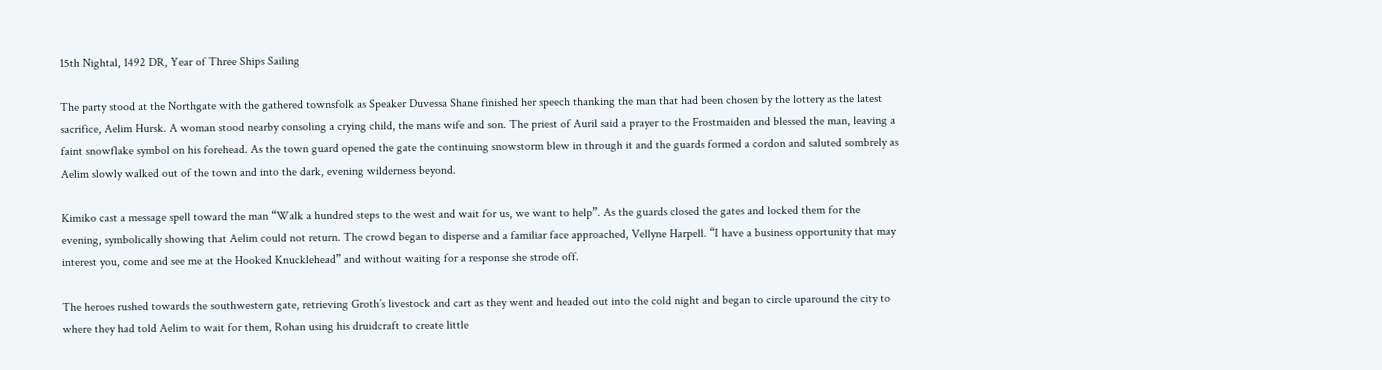15th Nightal, 1492 DR, Year of Three Ships Sailing

The party stood at the Northgate with the gathered townsfolk as Speaker Duvessa Shane finished her speech thanking the man that had been chosen by the lottery as the latest sacrifice, Aelim Hursk. A woman stood nearby consoling a crying child, the mans wife and son. The priest of Auril said a prayer to the Frostmaiden and blessed the man, leaving a faint snowflake symbol on his forehead. As the town guard opened the gate the continuing snowstorm blew in through it and the guards formed a cordon and saluted sombrely as Aelim slowly walked out of the town and into the dark, evening wilderness beyond.

Kimiko cast a message spell toward the man “Walk a hundred steps to the west and wait for us, we want to help”. As the guards closed the gates and locked them for the evening, symbolically showing that Aelim could not return. The crowd began to disperse and a familiar face approached, Vellyne Harpell. “I have a business opportunity that may interest you, come and see me at the Hooked Knucklehead” and without waiting for a response she strode off.

The heroes rushed towards the southwestern gate, retrieving Groth’s livestock and cart as they went and headed out into the cold night and began to circle uparound the city to where they had told Aelim to wait for them, Rohan using his druidcraft to create little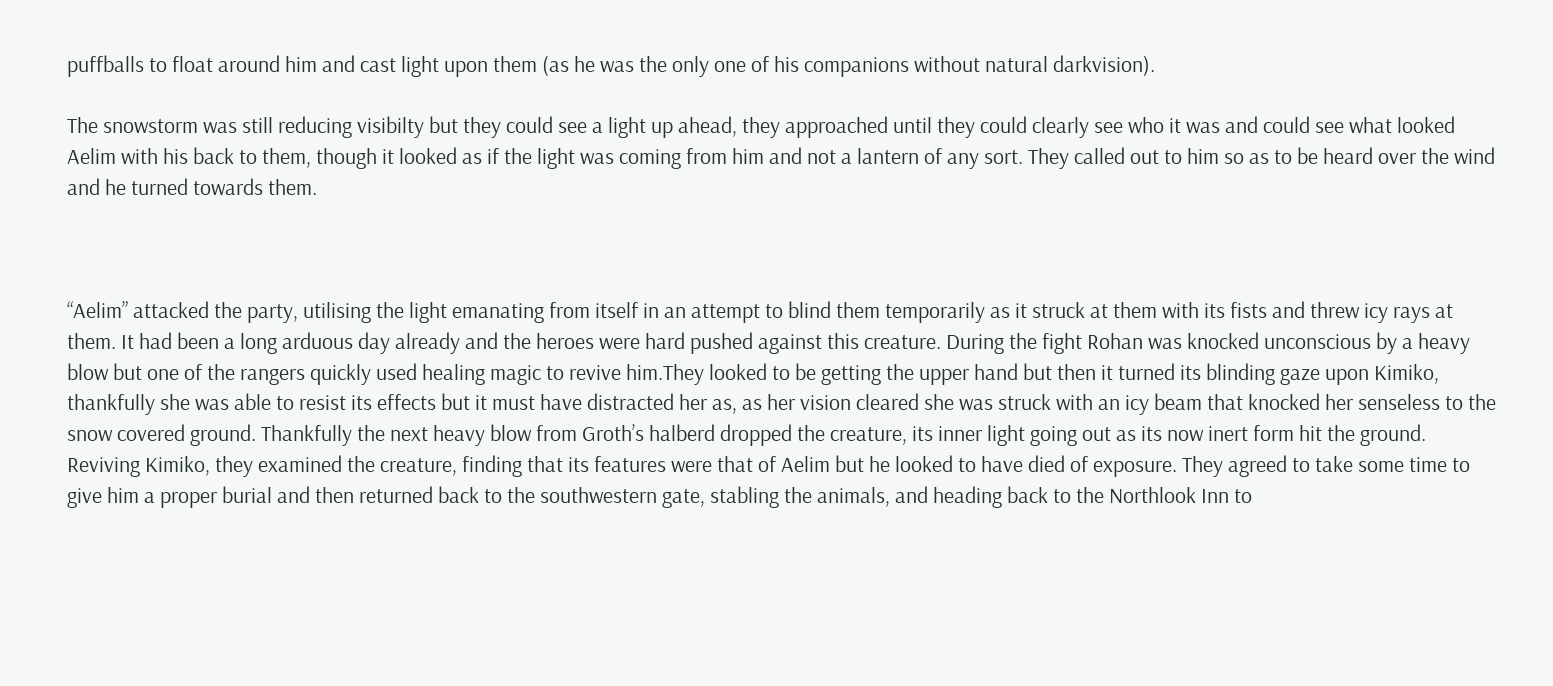puffballs to float around him and cast light upon them (as he was the only one of his companions without natural darkvision).

The snowstorm was still reducing visibilty but they could see a light up ahead, they approached until they could clearly see who it was and could see what looked Aelim with his back to them, though it looked as if the light was coming from him and not a lantern of any sort. They called out to him so as to be heard over the wind and he turned towards them.



“Aelim” attacked the party, utilising the light emanating from itself in an attempt to blind them temporarily as it struck at them with its fists and threw icy rays at them. It had been a long arduous day already and the heroes were hard pushed against this creature. During the fight Rohan was knocked unconscious by a heavy blow but one of the rangers quickly used healing magic to revive him.They looked to be getting the upper hand but then it turned its blinding gaze upon Kimiko, thankfully she was able to resist its effects but it must have distracted her as, as her vision cleared she was struck with an icy beam that knocked her senseless to the snow covered ground. Thankfully the next heavy blow from Groth’s halberd dropped the creature, its inner light going out as its now inert form hit the ground. Reviving Kimiko, they examined the creature, finding that its features were that of Aelim but he looked to have died of exposure. They agreed to take some time to give him a proper burial and then returned back to the southwestern gate, stabling the animals, and heading back to the Northlook Inn to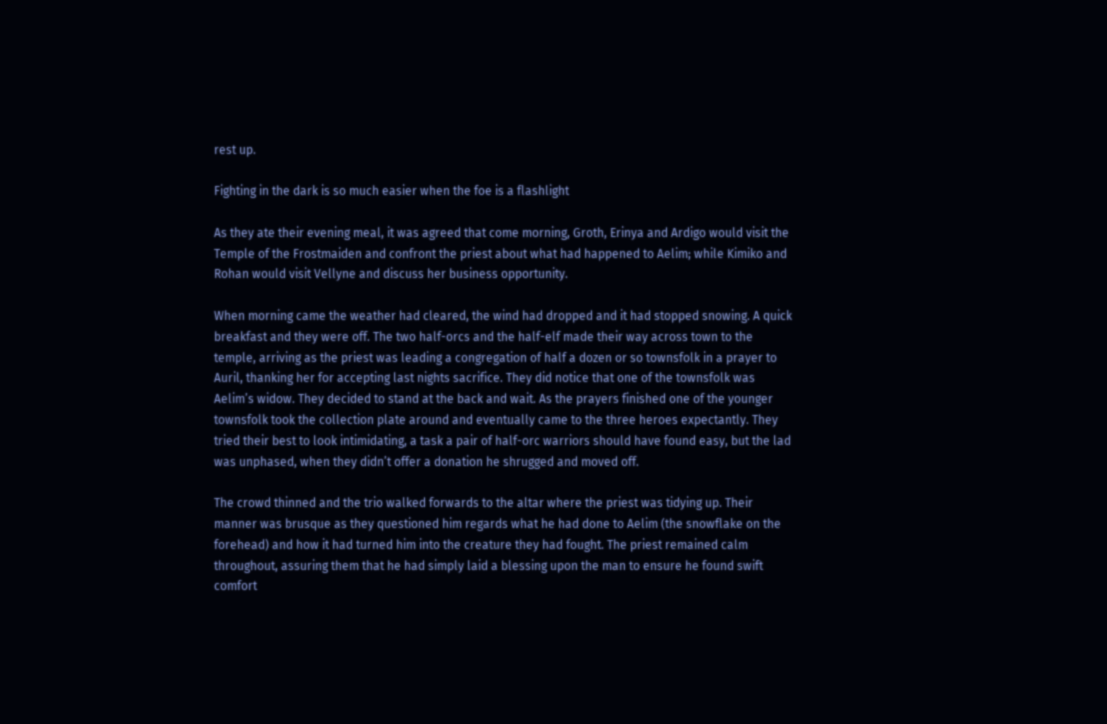rest up.

Fighting in the dark is so much easier when the foe is a flashlight

As they ate their evening meal, it was agreed that come morning, Groth, Erinya and Ardigo would visit the Temple of the Frostmaiden and confront the priest about what had happened to Aelim; while Kimiko and Rohan would visit Vellyne and discuss her business opportunity.

When morning came the weather had cleared, the wind had dropped and it had stopped snowing. A quick breakfast and they were off. The two half-orcs and the half-elf made their way across town to the temple, arriving as the priest was leading a congregation of half a dozen or so townsfolk in a prayer to Auril, thanking her for accepting last nights sacrifice. They did notice that one of the townsfolk was Aelim’s widow. They decided to stand at the back and wait. As the prayers finished one of the younger townsfolk took the collection plate around and eventually came to the three heroes expectantly. They tried their best to look intimidating, a task a pair of half-orc warriors should have found easy, but the lad was unphased, when they didn’t offer a donation he shrugged and moved off.

The crowd thinned and the trio walked forwards to the altar where the priest was tidying up. Their manner was brusque as they questioned him regards what he had done to Aelim (the snowflake on the forehead) and how it had turned him into the creature they had fought. The priest remained calm throughout, assuring them that he had simply laid a blessing upon the man to ensure he found swift comfort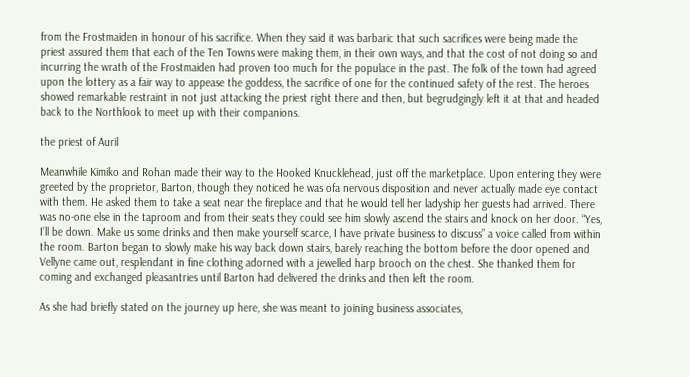from the Frostmaiden in honour of his sacrifice. When they said it was barbaric that such sacrifices were being made the priest assured them that each of the Ten Towns were making them, in their own ways, and that the cost of not doing so and incurring the wrath of the Frostmaiden had proven too much for the populace in the past. The folk of the town had agreed upon the lottery as a fair way to appease the goddess, the sacrifice of one for the continued safety of the rest. The heroes showed remarkable restraint in not just attacking the priest right there and then, but begrudgingly left it at that and headed back to the Northlook to meet up with their companions.

the priest of Auril

Meanwhile Kimiko and Rohan made their way to the Hooked Knucklehead, just off the marketplace. Upon entering they were greeted by the proprietor, Barton, though they noticed he was ofa nervous disposition and never actually made eye contact with them. He asked them to take a seat near the fireplace and that he would tell her ladyship her guests had arrived. There was no-one else in the taproom and from their seats they could see him slowly ascend the stairs and knock on her door. “Yes, I’ll be down. Make us some drinks and then make yourself scarce, I have private business to discuss” a voice called from within the room. Barton began to slowly make his way back down stairs, barely reaching the bottom before the door opened and Vellyne came out, resplendant in fine clothing adorned with a jewelled harp brooch on the chest. She thanked them for coming and exchanged pleasantries until Barton had delivered the drinks and then left the room.

As she had briefly stated on the journey up here, she was meant to joining business associates,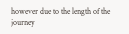however due to the length of the journey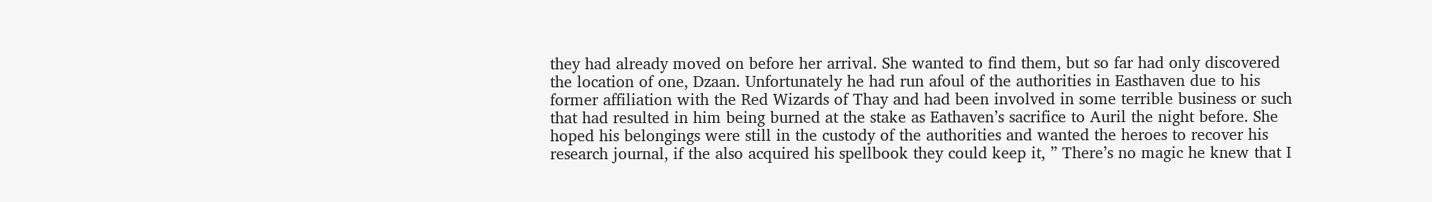they had already moved on before her arrival. She wanted to find them, but so far had only discovered the location of one, Dzaan. Unfortunately he had run afoul of the authorities in Easthaven due to his former affiliation with the Red Wizards of Thay and had been involved in some terrible business or such that had resulted in him being burned at the stake as Eathaven’s sacrifice to Auril the night before. She hoped his belongings were still in the custody of the authorities and wanted the heroes to recover his research journal, if the also acquired his spellbook they could keep it, ” There’s no magic he knew that I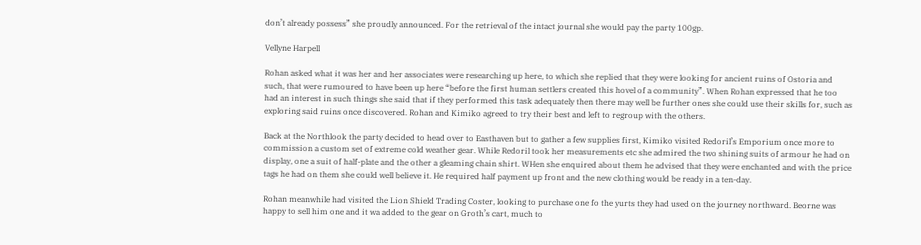don’t already possess” she proudly announced. For the retrieval of the intact journal she would pay the party 100gp.

Vellyne Harpell

Rohan asked what it was her and her associates were researching up here, to which she replied that they were looking for ancient ruins of Ostoria and such, that were rumoured to have been up here “before the first human settlers created this hovel of a community”. When Rohan expressed that he too had an interest in such things she said that if they performed this task adequately then there may well be further ones she could use their skills for, such as exploring said ruins once discovered. Rohan and Kimiko agreed to try their best and left to regroup with the others.

Back at the Northlook the party decided to head over to Easthaven but to gather a few supplies first, Kimiko visited Redoril’s Emporium once more to commission a custom set of extreme cold weather gear. While Redoril took her measurements etc she admired the two shining suits of armour he had on display, one a suit of half-plate and the other a gleaming chain shirt. WHen she enquired about them he advised that they were enchanted and with the price tags he had on them she could well believe it. He required half payment up front and the new clothing would be ready in a ten-day.

Rohan meanwhile had visited the Lion Shield Trading Coster, looking to purchase one fo the yurts they had used on the journey northward. Beorne was happy to sell him one and it wa added to the gear on Groth’s cart, much to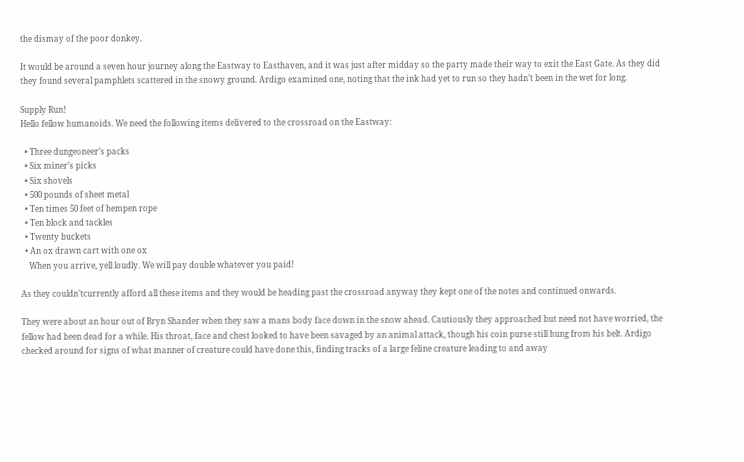the dismay of the poor donkey.

It would be around a seven hour journey along the Eastway to Easthaven, and it was just after midday so the party made their way to exit the East Gate. As they did they found several pamphlets scattered in the snowy ground. Ardigo examined one, noting that the ink had yet to run so they hadn’t been in the wet for long.

Supply Run!
Hello fellow humanoids. We need the following items delivered to the crossroad on the Eastway:

  • Three dungeoneer’s packs
  • Six miner’s picks
  • Six shovels
  • 500 pounds of sheet metal
  • Ten times 50 feet of hempen rope
  • Ten block and tackles
  • Twenty buckets
  • An ox drawn cart with one ox
    When you arrive, yell loudly. We will pay double whatever you paid!

As they couldn’tcurrently afford all these items and they would be heading past the crossroad anyway they kept one of the notes and continued onwards.

They were about an hour out of Bryn Shander when they saw a mans body face down in the snow ahead. Cautiously they approached but need not have worried, the fellow had been dead for a while. His throat, face and chest looked to have been savaged by an animal attack, though his coin purse still hung from his belt. Ardigo checked around for signs of what manner of creature could have done this, finding tracks of a large feline creature leading to and away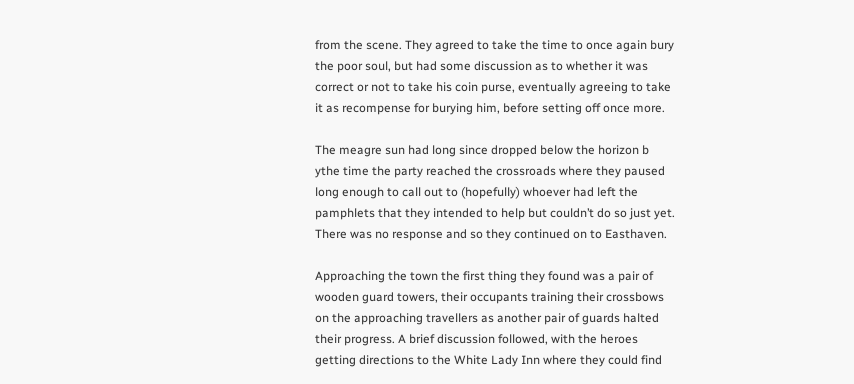from the scene. They agreed to take the time to once again bury the poor soul, but had some discussion as to whether it was correct or not to take his coin purse, eventually agreeing to take it as recompense for burying him, before setting off once more.

The meagre sun had long since dropped below the horizon b ythe time the party reached the crossroads where they paused long enough to call out to (hopefully) whoever had left the pamphlets that they intended to help but couldn’t do so just yet. There was no response and so they continued on to Easthaven.

Approaching the town the first thing they found was a pair of wooden guard towers, their occupants training their crossbows on the approaching travellers as another pair of guards halted their progress. A brief discussion followed, with the heroes getting directions to the White Lady Inn where they could find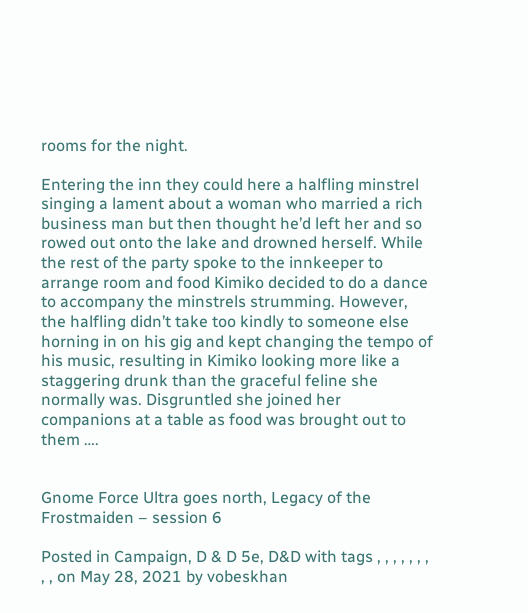rooms for the night.

Entering the inn they could here a halfling minstrel singing a lament about a woman who married a rich business man but then thought he’d left her and so rowed out onto the lake and drowned herself. While the rest of the party spoke to the innkeeper to arrange room and food Kimiko decided to do a dance to accompany the minstrels strumming. However, the halfling didn’t take too kindly to someone else horning in on his gig and kept changing the tempo of his music, resulting in Kimiko looking more like a staggering drunk than the graceful feline she normally was. Disgruntled she joined her companions at a table as food was brought out to them ….


Gnome Force Ultra goes north, Legacy of the Frostmaiden – session 6

Posted in Campaign, D & D 5e, D&D with tags , , , , , , , , , on May 28, 2021 by vobeskhan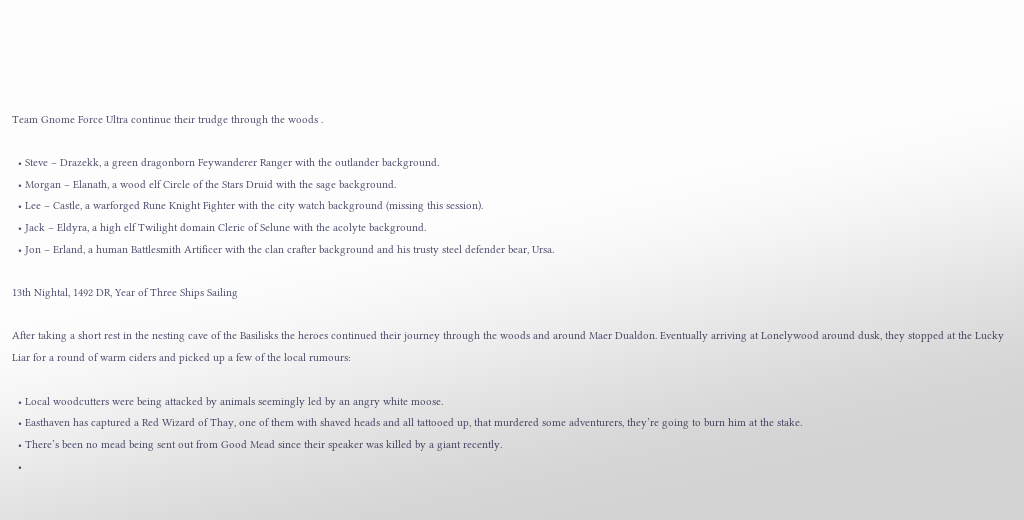Team Gnome Force Ultra continue their trudge through the woods .

  • Steve – Drazekk, a green dragonborn Feywanderer Ranger with the outlander background.
  • Morgan – Elanath, a wood elf Circle of the Stars Druid with the sage background.
  • Lee – Castle, a warforged Rune Knight Fighter with the city watch background (missing this session).
  • Jack – Eldyra, a high elf Twilight domain Cleric of Selune with the acolyte background.
  • Jon – Erland, a human Battlesmith Artificer with the clan crafter background and his trusty steel defender bear, Ursa.

13th Nightal, 1492 DR, Year of Three Ships Sailing

After taking a short rest in the nesting cave of the Basilisks the heroes continued their journey through the woods and around Maer Dualdon. Eventually arriving at Lonelywood around dusk, they stopped at the Lucky Liar for a round of warm ciders and picked up a few of the local rumours:

  • Local woodcutters were being attacked by animals seemingly led by an angry white moose.
  • Easthaven has captured a Red Wizard of Thay, one of them with shaved heads and all tattooed up, that murdered some adventurers, they’re going to burn him at the stake.
  • There’s been no mead being sent out from Good Mead since their speaker was killed by a giant recently.
  •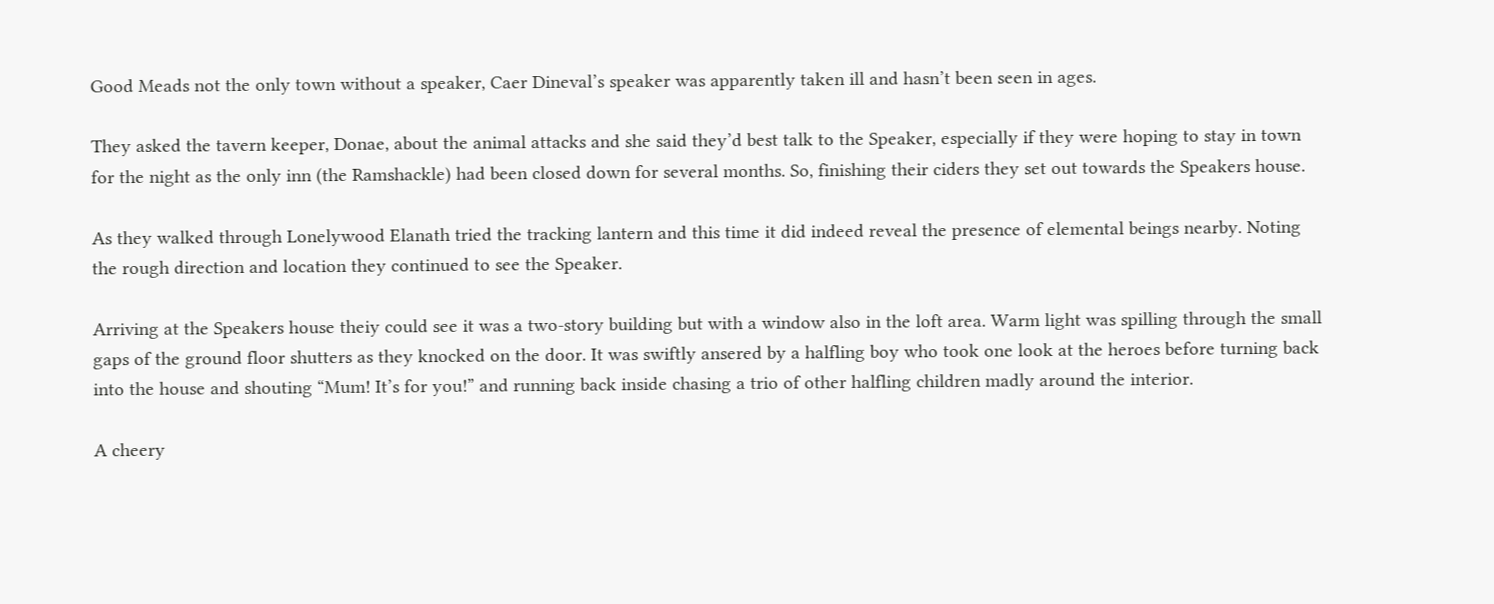Good Meads not the only town without a speaker, Caer Dineval’s speaker was apparently taken ill and hasn’t been seen in ages.

They asked the tavern keeper, Donae, about the animal attacks and she said they’d best talk to the Speaker, especially if they were hoping to stay in town for the night as the only inn (the Ramshackle) had been closed down for several months. So, finishing their ciders they set out towards the Speakers house.

As they walked through Lonelywood Elanath tried the tracking lantern and this time it did indeed reveal the presence of elemental beings nearby. Noting the rough direction and location they continued to see the Speaker.

Arriving at the Speakers house theiy could see it was a two-story building but with a window also in the loft area. Warm light was spilling through the small gaps of the ground floor shutters as they knocked on the door. It was swiftly ansered by a halfling boy who took one look at the heroes before turning back into the house and shouting “Mum! It’s for you!” and running back inside chasing a trio of other halfling children madly around the interior.

A cheery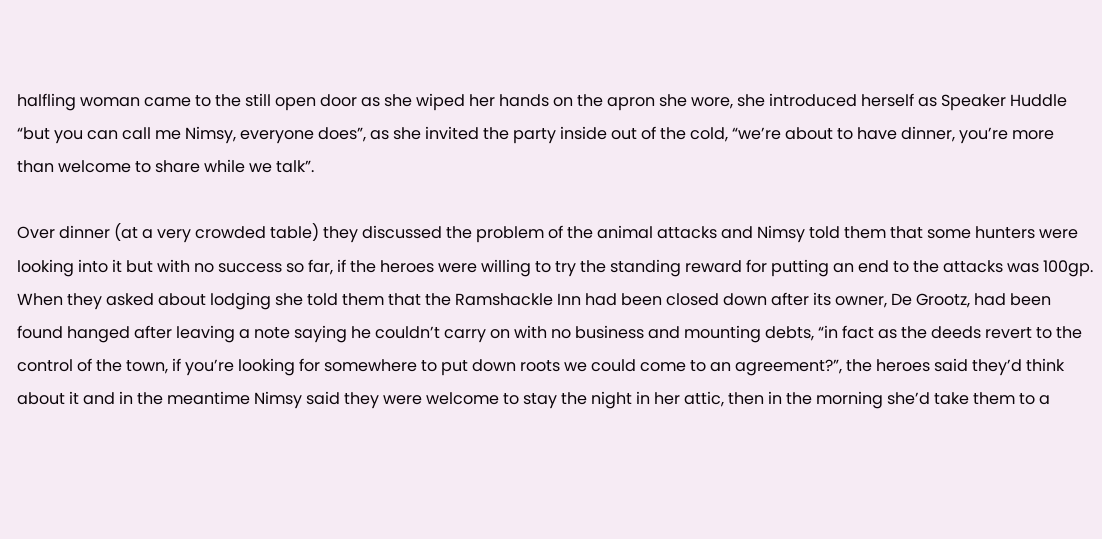halfling woman came to the still open door as she wiped her hands on the apron she wore, she introduced herself as Speaker Huddle “but you can call me Nimsy, everyone does”, as she invited the party inside out of the cold, “we’re about to have dinner, you’re more than welcome to share while we talk”.

Over dinner (at a very crowded table) they discussed the problem of the animal attacks and Nimsy told them that some hunters were looking into it but with no success so far, if the heroes were willing to try the standing reward for putting an end to the attacks was 100gp. When they asked about lodging she told them that the Ramshackle Inn had been closed down after its owner, De Grootz, had been found hanged after leaving a note saying he couldn’t carry on with no business and mounting debts, “in fact as the deeds revert to the control of the town, if you’re looking for somewhere to put down roots we could come to an agreement?”, the heroes said they’d think about it and in the meantime Nimsy said they were welcome to stay the night in her attic, then in the morning she’d take them to a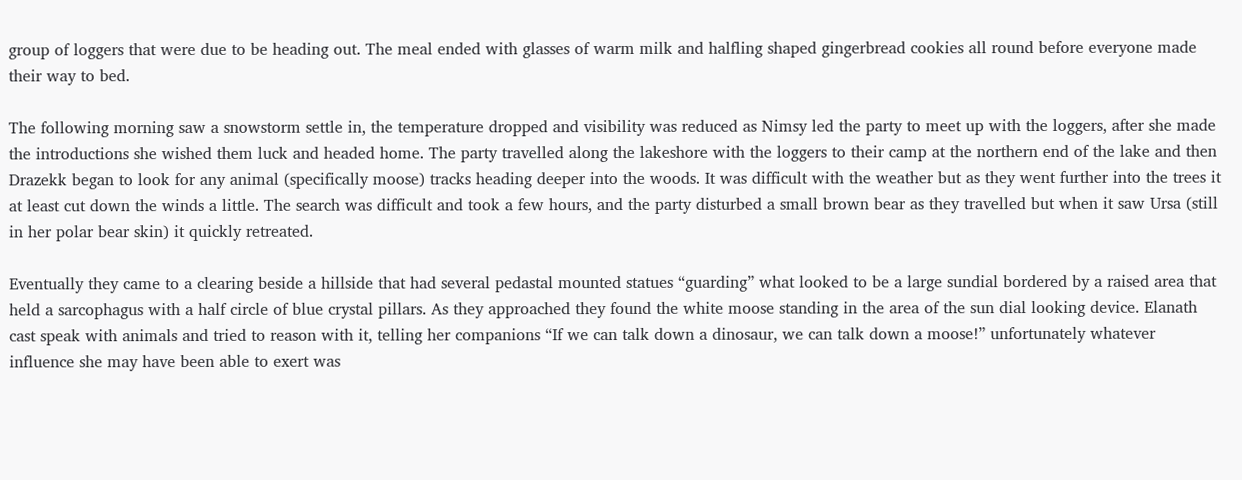group of loggers that were due to be heading out. The meal ended with glasses of warm milk and halfling shaped gingerbread cookies all round before everyone made their way to bed.

The following morning saw a snowstorm settle in, the temperature dropped and visibility was reduced as Nimsy led the party to meet up with the loggers, after she made the introductions she wished them luck and headed home. The party travelled along the lakeshore with the loggers to their camp at the northern end of the lake and then Drazekk began to look for any animal (specifically moose) tracks heading deeper into the woods. It was difficult with the weather but as they went further into the trees it at least cut down the winds a little. The search was difficult and took a few hours, and the party disturbed a small brown bear as they travelled but when it saw Ursa (still in her polar bear skin) it quickly retreated.

Eventually they came to a clearing beside a hillside that had several pedastal mounted statues “guarding” what looked to be a large sundial bordered by a raised area that held a sarcophagus with a half circle of blue crystal pillars. As they approached they found the white moose standing in the area of the sun dial looking device. Elanath cast speak with animals and tried to reason with it, telling her companions “If we can talk down a dinosaur, we can talk down a moose!” unfortunately whatever influence she may have been able to exert was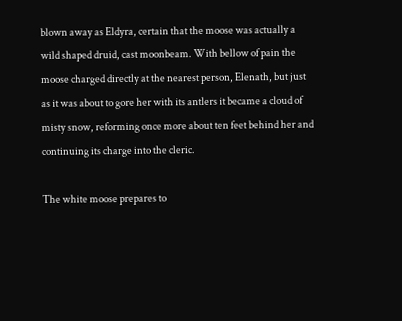blown away as Eldyra, certain that the moose was actually a wild shaped druid, cast moonbeam. With bellow of pain the moose charged directly at the nearest person, Elenath, but just as it was about to gore her with its antlers it became a cloud of misty snow, reforming once more about ten feet behind her and continuing its charge into the cleric.

The white moose prepares to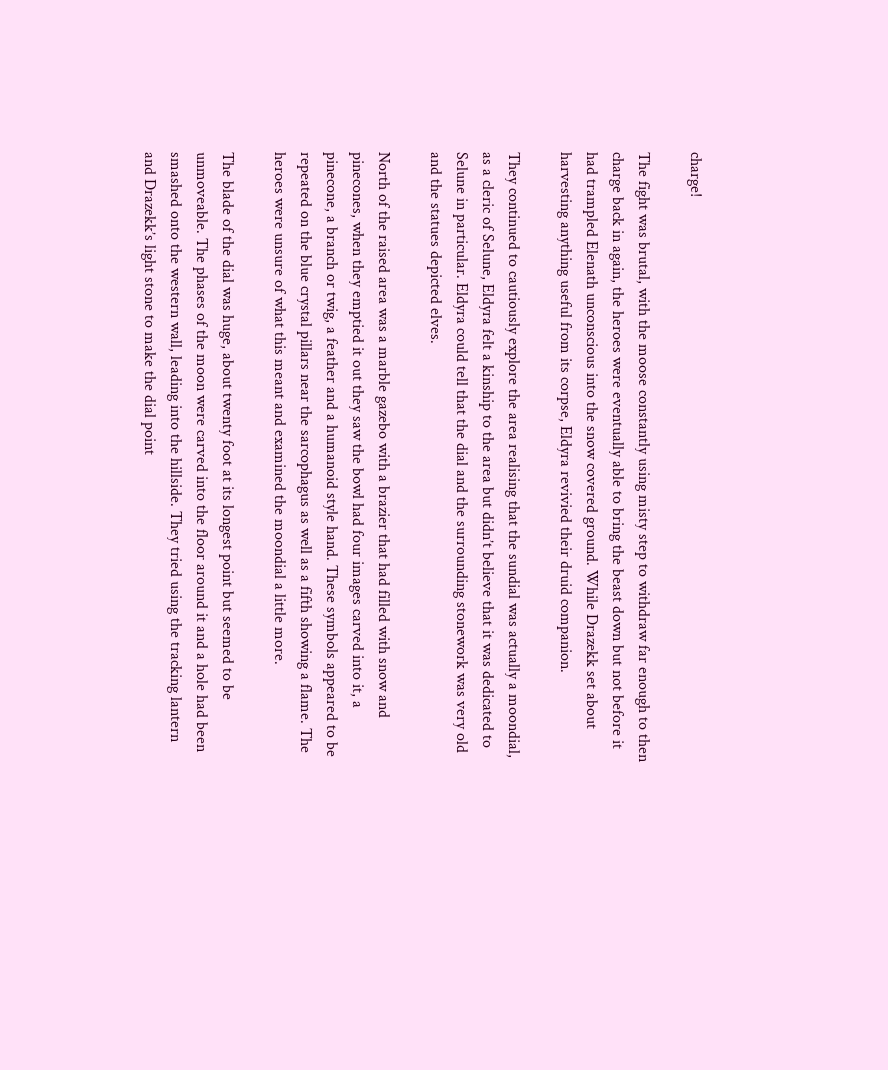charge!

The fight was brutal, with the moose constantly using misty step to withdraw far enough to then charge back in again, the heroes were eventually able to bring the beast down but not before it had trampled Elenath unconscious into the snow covered ground. While Drazekk set about harvesting anything useful from its corpse, Eldyra revivied their druid companion.

They continued to cautiously explore the area realising that the sundial was actually a moondial, as a cleric of Selune, Eldyra felt a kinship to the area but didn’t believe that it was dedicated to Selune in particular. Eldyra could tell that the dial and the surrounding stonework was very old and the statues depicted elves.

North of the raised area was a marble gazebo with a brazier that had filled with snow and pinecones, when they emptied it out they saw the bowl had four images carved into it, a pinecone, a branch or twig, a feather and a humanoid style hand. These symbols appeared to be repeated on the blue crystal pillars near the sarcophagus as well as a fifth showing a flame. The heroes were unsure of what this meant and examined the moondial a little more.

The blade of the dial was huge, about twenty foot at its longest point but seemed to be unmoveable. The phases of the moon were carved into the floor around it and a hole had been smashed onto the western wall, leading into the hillside. They tried using the tracking lantern and Drazekk’s light stone to make the dial point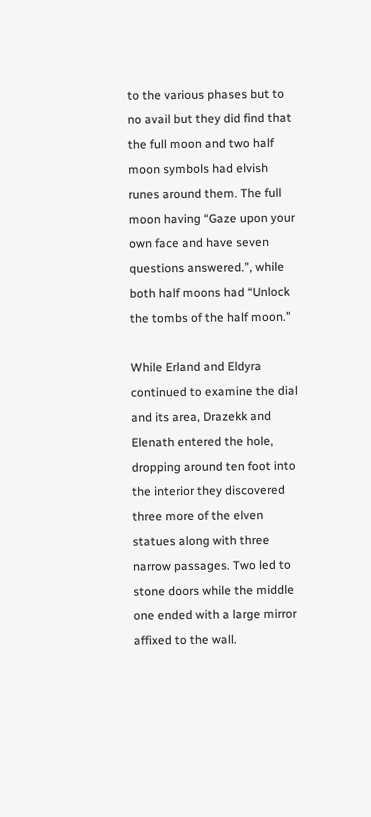to the various phases but to no avail but they did find that the full moon and two half moon symbols had elvish runes around them. The full moon having “Gaze upon your own face and have seven questions answered.”, while both half moons had “Unlock the tombs of the half moon.”

While Erland and Eldyra continued to examine the dial and its area, Drazekk and Elenath entered the hole, dropping around ten foot into the interior they discovered three more of the elven statues along with three narrow passages. Two led to stone doors while the middle one ended with a large mirror affixed to the wall.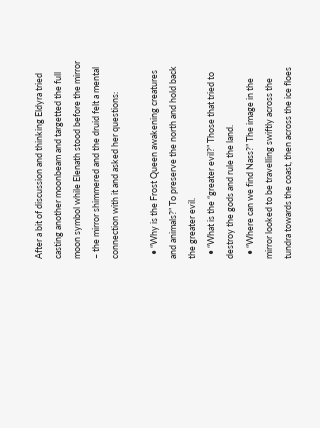After a bit of discussion and thinking Eldyra tried casting another moonbeam and targetted the full moon symbol while Elenath stood before the mirror – the mirror shimmered and the druid felt a mental connection with it and asked her questions:

  • “Why is the Frost Queen awakening creatures and animals?” To preserve the north and hold back the greater evil.
  • “What is the “greater evil?” Those that tried to destroy the gods and rule the land.
  • “Where can we find Nass?” The image in the mirror looked to be travelling swiftly across the tundra towards the coast, then across the ice floes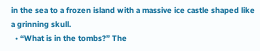in the sea to a frozen island with a massive ice castle shaped like a grinning skull.
  • “What is in the tombs?” The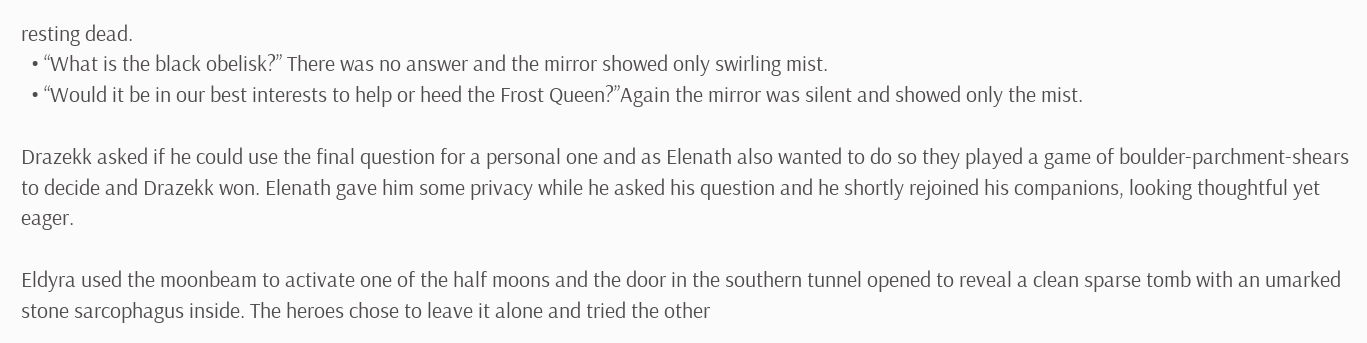resting dead.
  • “What is the black obelisk?” There was no answer and the mirror showed only swirling mist.
  • “Would it be in our best interests to help or heed the Frost Queen?”Again the mirror was silent and showed only the mist.

Drazekk asked if he could use the final question for a personal one and as Elenath also wanted to do so they played a game of boulder-parchment-shears to decide and Drazekk won. Elenath gave him some privacy while he asked his question and he shortly rejoined his companions, looking thoughtful yet eager.

Eldyra used the moonbeam to activate one of the half moons and the door in the southern tunnel opened to reveal a clean sparse tomb with an umarked stone sarcophagus inside. The heroes chose to leave it alone and tried the other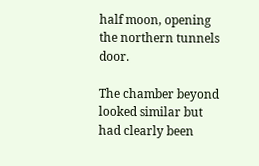half moon, opening the northern tunnels door.

The chamber beyond looked similar but had clearly been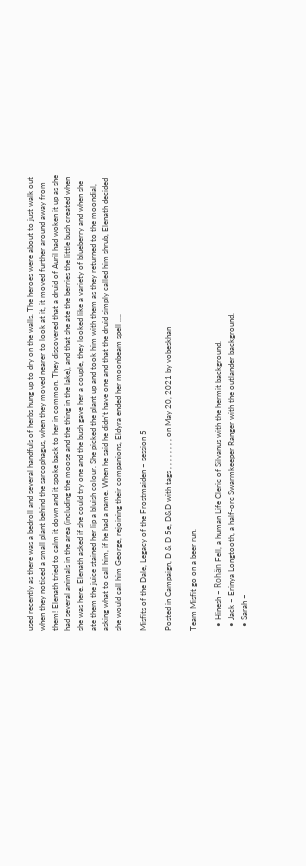used recently as there was a bedroll and several handfuls of herbs hung up to dry on the walls. The heroes were about to just walk out when they noticed a small plant behind the sarcophagus, when they moved nearer to look at it, it moved further around away from them! Elenath tried to calm it down and it spoke back to her in common. They discovered that a druid of Auril had woken it up as she had several animals in the area (including the moose and the thing in the lake), and that she ate the berries the little bush created when she was here. Elenath asked if she could try one and the bush gave her a couple, they looked like a variety of blueberry and when she ate them the juice stained her lip a bluish colour. She picked the plant up and took him with them as they returned to the moondial, asking what to call him, if he had a name. When he said he didn’t have one and that the druid simply called him shrub, Elenath decided she would call him George, rejoining their companions, Eldyra ended her moonbeam spell ….

Misfits of the Dale, Legacy of the Frostmaiden – session 5

Posted in Campaign, D & D 5e, D&D with tags , , , , , , , , on May 20, 2021 by vobeskhan

Team Misfit go on a beer run.

  • Hinesh – Rohän Fell, a human Life Cleric of Silvanus with the hermit background.
  • Jack – Erinya Longtooth, a half-orc Swarmkeeper Ranger with the outlander background.
  • Sarah –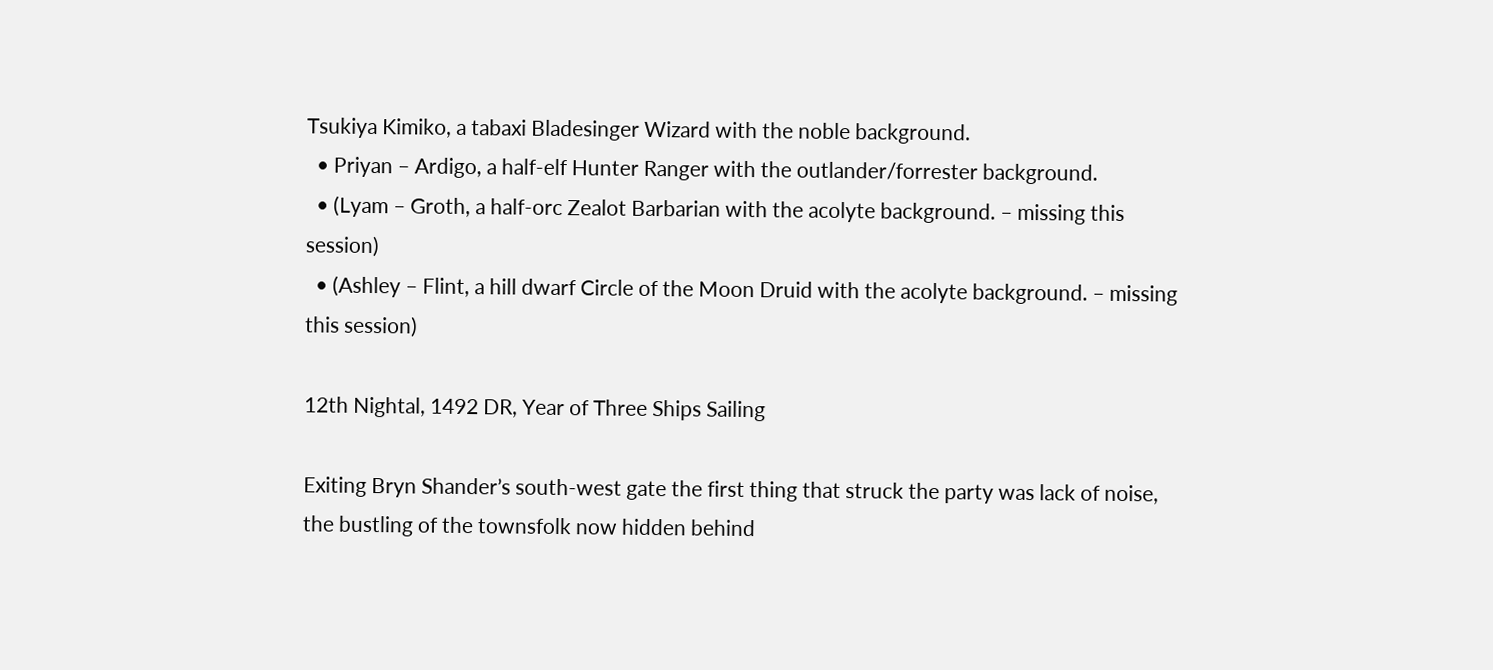Tsukiya Kimiko, a tabaxi Bladesinger Wizard with the noble background.
  • Priyan – Ardigo, a half-elf Hunter Ranger with the outlander/forrester background.
  • (Lyam – Groth, a half-orc Zealot Barbarian with the acolyte background. – missing this session)
  • (Ashley – Flint, a hill dwarf Circle of the Moon Druid with the acolyte background. – missing this session)

12th Nightal, 1492 DR, Year of Three Ships Sailing

Exiting Bryn Shander’s south-west gate the first thing that struck the party was lack of noise, the bustling of the townsfolk now hidden behind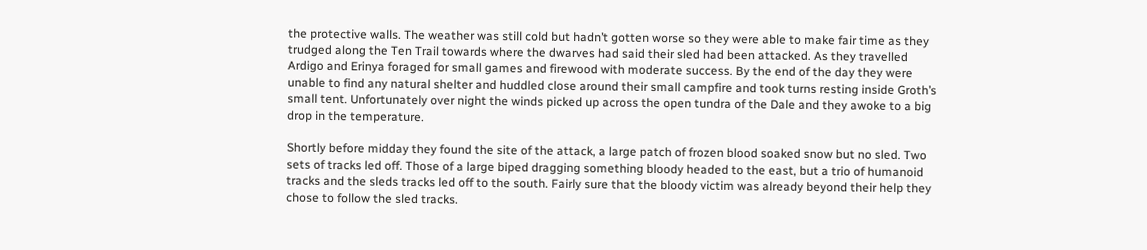the protective walls. The weather was still cold but hadn’t gotten worse so they were able to make fair time as they trudged along the Ten Trail towards where the dwarves had said their sled had been attacked. As they travelled Ardigo and Erinya foraged for small games and firewood with moderate success. By the end of the day they were unable to find any natural shelter and huddled close around their small campfire and took turns resting inside Groth’s small tent. Unfortunately over night the winds picked up across the open tundra of the Dale and they awoke to a big drop in the temperature.

Shortly before midday they found the site of the attack, a large patch of frozen blood soaked snow but no sled. Two sets of tracks led off. Those of a large biped dragging something bloody headed to the east, but a trio of humanoid tracks and the sleds tracks led off to the south. Fairly sure that the bloody victim was already beyond their help they chose to follow the sled tracks.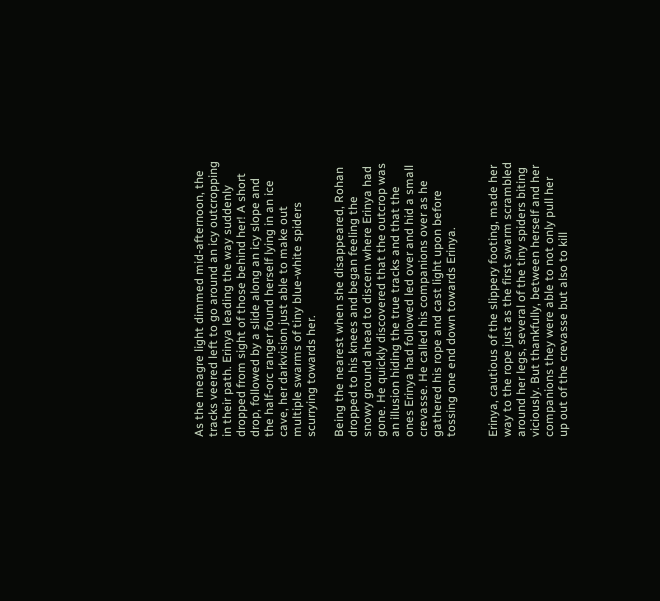As the meagre light dimmed mid-afternoon, the tracks veered left to go around an icy outcropping in their path. Erinya leading the way suddenly dropped from sight of those behind her! A short drop, followed by a slide along an icy slope and the half-orc ranger found herself lying in an ice cave, her darkvision just able to make out multiple swarms of tiny blue-white spiders scurrying towards her.

Being the nearest when she disappeared, Rohan dropped to his knees and began feeling the snowy ground ahead to discern where Erinya had gone. He quickly discovered that the outcrop was an illusion hiding the true tracks and that the ones Erinya had followed led over and hid a small crevasse. He called his companions over as he gathered his rope and cast light upon before tossing one end down towards Erinya.


Erinya, cautious of the slippery footing, made her way to the rope just as the first swarm scrambled around her legs, several of the tiny spiders biting viciously. But thankfully, between herself and her companions they were able to not only pull her up out of the crevasse but also to kill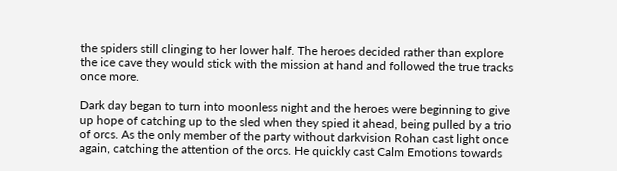the spiders still clinging to her lower half. The heroes decided rather than explore the ice cave they would stick with the mission at hand and followed the true tracks once more.

Dark day began to turn into moonless night and the heroes were beginning to give up hope of catching up to the sled when they spied it ahead, being pulled by a trio of orcs. As the only member of the party without darkvision Rohan cast light once again, catching the attention of the orcs. He quickly cast Calm Emotions towards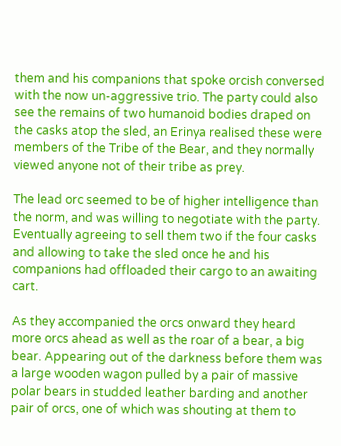them and his companions that spoke orcish conversed with the now un-aggressive trio. The party could also see the remains of two humanoid bodies draped on the casks atop the sled, an Erinya realised these were members of the Tribe of the Bear, and they normally viewed anyone not of their tribe as prey.

The lead orc seemed to be of higher intelligence than the norm, and was willing to negotiate with the party. Eventually agreeing to sell them two if the four casks and allowing to take the sled once he and his companions had offloaded their cargo to an awaiting cart.

As they accompanied the orcs onward they heard more orcs ahead as well as the roar of a bear, a big bear. Appearing out of the darkness before them was a large wooden wagon pulled by a pair of massive polar bears in studded leather barding and another pair of orcs, one of which was shouting at them to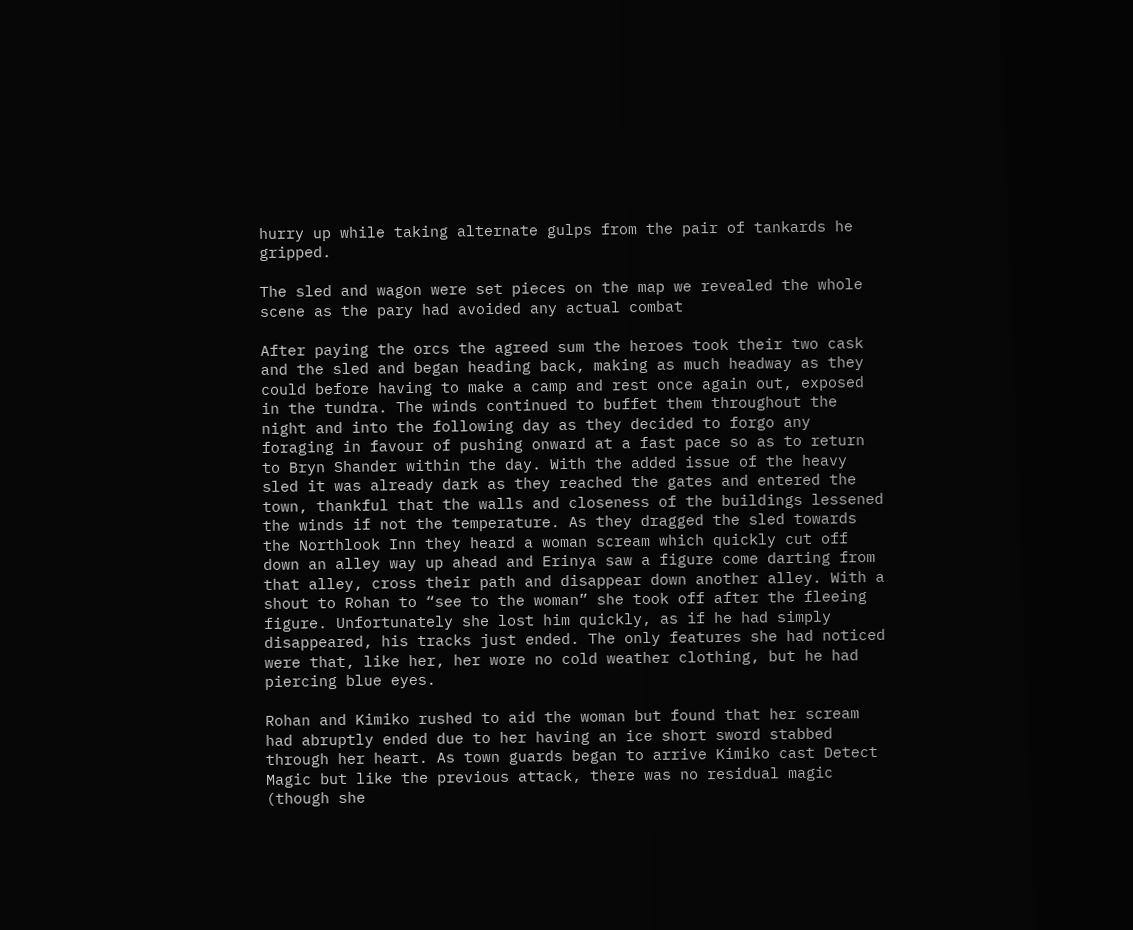hurry up while taking alternate gulps from the pair of tankards he gripped.

The sled and wagon were set pieces on the map we revealed the whole scene as the pary had avoided any actual combat

After paying the orcs the agreed sum the heroes took their two cask and the sled and began heading back, making as much headway as they could before having to make a camp and rest once again out, exposed in the tundra. The winds continued to buffet them throughout the night and into the following day as they decided to forgo any foraging in favour of pushing onward at a fast pace so as to return to Bryn Shander within the day. With the added issue of the heavy sled it was already dark as they reached the gates and entered the town, thankful that the walls and closeness of the buildings lessened the winds if not the temperature. As they dragged the sled towards the Northlook Inn they heard a woman scream which quickly cut off down an alley way up ahead and Erinya saw a figure come darting from that alley, cross their path and disappear down another alley. With a shout to Rohan to “see to the woman” she took off after the fleeing figure. Unfortunately she lost him quickly, as if he had simply disappeared, his tracks just ended. The only features she had noticed were that, like her, her wore no cold weather clothing, but he had piercing blue eyes.

Rohan and Kimiko rushed to aid the woman but found that her scream had abruptly ended due to her having an ice short sword stabbed through her heart. As town guards began to arrive Kimiko cast Detect Magic but like the previous attack, there was no residual magic (though she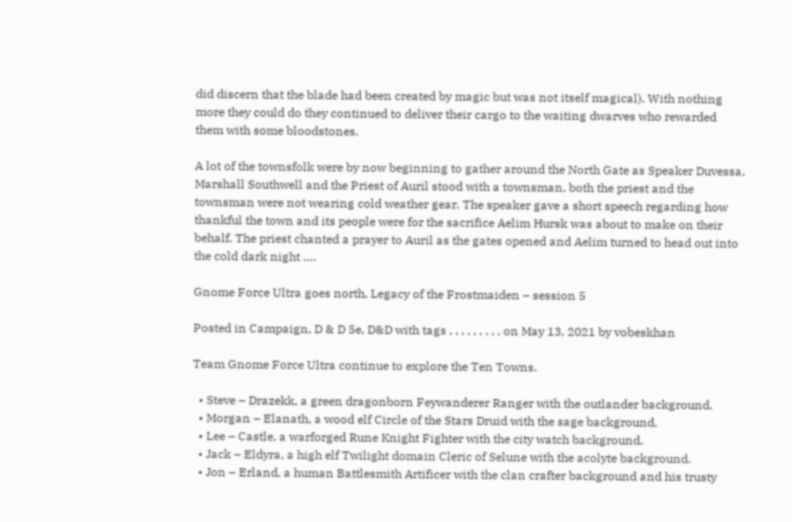did discern that the blade had been created by magic but was not itself magical). With nothing more they could do they continued to deliver their cargo to the waiting dwarves who rewarded them with some bloodstones.

A lot of the townsfolk were by now beginning to gather around the North Gate as Speaker Duvessa, Marshall Southwell and the Priest of Auril stood with a townsman, both the priest and the townsman were not wearing cold weather gear. The speaker gave a short speech regarding how thankful the town and its people were for the sacrifice Aelim Hursk was about to make on their behalf. The priest chanted a prayer to Auril as the gates opened and Aelim turned to head out into the cold dark night ….

Gnome Force Ultra goes north, Legacy of the Frostmaiden – session 5

Posted in Campaign, D & D 5e, D&D with tags , , , , , , , , , on May 13, 2021 by vobeskhan

Team Gnome Force Ultra continue to explore the Ten Towns.

  • Steve – Drazekk, a green dragonborn Feywanderer Ranger with the outlander background.
  • Morgan – Elanath, a wood elf Circle of the Stars Druid with the sage background.
  • Lee – Castle, a warforged Rune Knight Fighter with the city watch background.
  • Jack – Eldyra, a high elf Twilight domain Cleric of Selune with the acolyte background.
  • Jon – Erland, a human Battlesmith Artificer with the clan crafter background and his trusty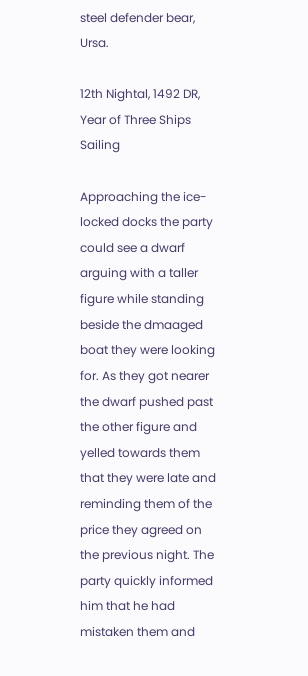steel defender bear, Ursa.

12th Nightal, 1492 DR, Year of Three Ships Sailing

Approaching the ice-locked docks the party could see a dwarf arguing with a taller figure while standing beside the dmaaged boat they were looking for. As they got nearer the dwarf pushed past the other figure and yelled towards them that they were late and reminding them of the price they agreed on the previous night. The party quickly informed him that he had mistaken them and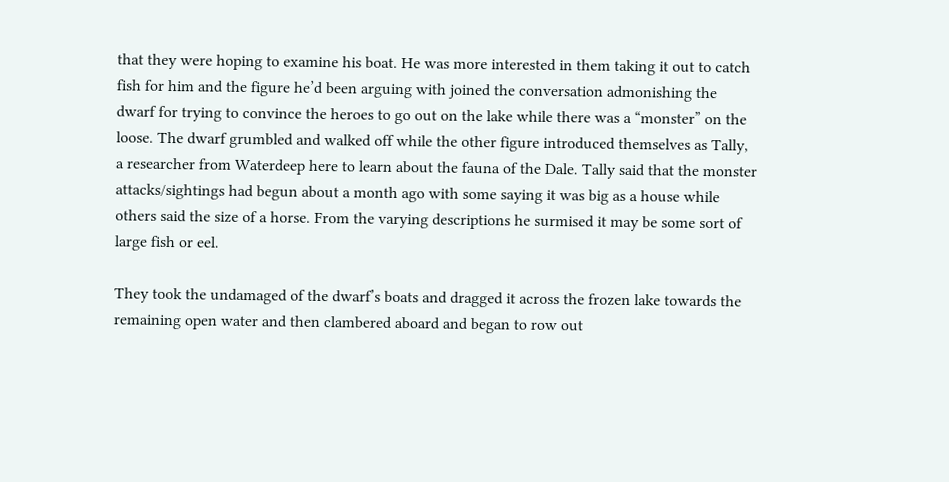that they were hoping to examine his boat. He was more interested in them taking it out to catch fish for him and the figure he’d been arguing with joined the conversation admonishing the dwarf for trying to convince the heroes to go out on the lake while there was a “monster” on the loose. The dwarf grumbled and walked off while the other figure introduced themselves as Tally, a researcher from Waterdeep here to learn about the fauna of the Dale. Tally said that the monster attacks/sightings had begun about a month ago with some saying it was big as a house while others said the size of a horse. From the varying descriptions he surmised it may be some sort of large fish or eel.

They took the undamaged of the dwarf’s boats and dragged it across the frozen lake towards the remaining open water and then clambered aboard and began to row out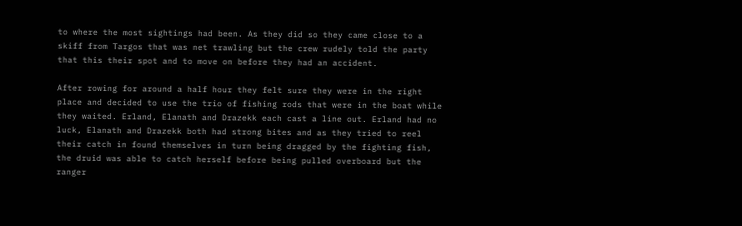to where the most sightings had been. As they did so they came close to a skiff from Targos that was net trawling but the crew rudely told the party that this their spot and to move on before they had an accident.

After rowing for around a half hour they felt sure they were in the right place and decided to use the trio of fishing rods that were in the boat while they waited. Erland, Elanath and Drazekk each cast a line out. Erland had no luck, Elanath and Drazekk both had strong bites and as they tried to reel their catch in found themselves in turn being dragged by the fighting fish, the druid was able to catch herself before being pulled overboard but the ranger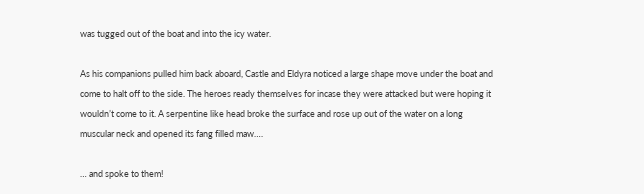was tugged out of the boat and into the icy water.

As his companions pulled him back aboard, Castle and Eldyra noticed a large shape move under the boat and come to halt off to the side. The heroes ready themselves for incase they were attacked but were hoping it wouldn’t come to it. A serpentine like head broke the surface and rose up out of the water on a long muscular neck and opened its fang filled maw….

… and spoke to them!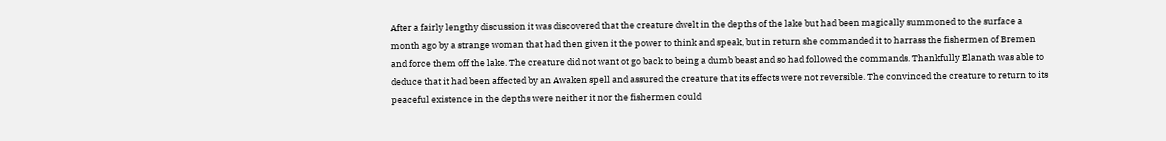After a fairly lengthy discussion it was discovered that the creature dwelt in the depths of the lake but had been magically summoned to the surface a month ago by a strange woman that had then given it the power to think and speak, but in return she commanded it to harrass the fishermen of Bremen and force them off the lake. The creature did not want ot go back to being a dumb beast and so had followed the commands. Thankfully Elanath was able to deduce that it had been affected by an Awaken spell and assured the creature that its effects were not reversible. The convinced the creature to return to its peaceful existence in the depths were neither it nor the fishermen could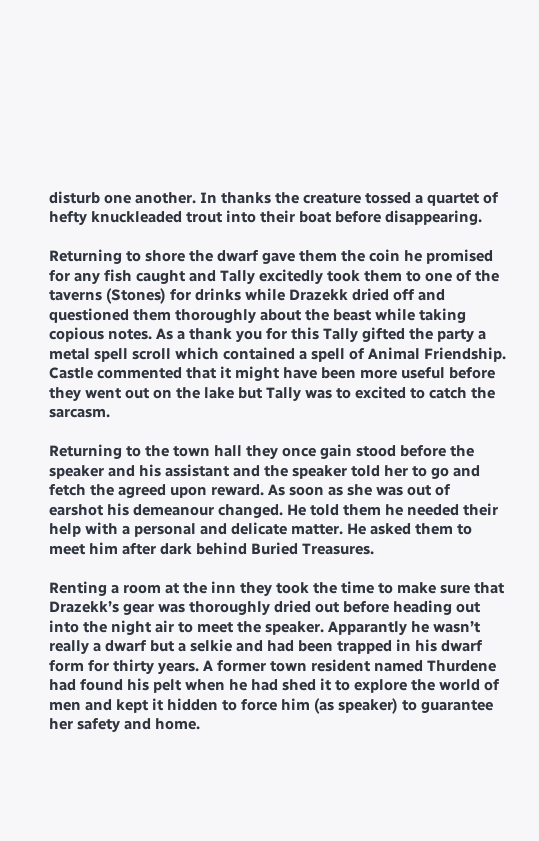disturb one another. In thanks the creature tossed a quartet of hefty knuckleaded trout into their boat before disappearing.

Returning to shore the dwarf gave them the coin he promised for any fish caught and Tally excitedly took them to one of the taverns (Stones) for drinks while Drazekk dried off and questioned them thoroughly about the beast while taking copious notes. As a thank you for this Tally gifted the party a metal spell scroll which contained a spell of Animal Friendship. Castle commented that it might have been more useful before they went out on the lake but Tally was to excited to catch the sarcasm.

Returning to the town hall they once gain stood before the speaker and his assistant and the speaker told her to go and fetch the agreed upon reward. As soon as she was out of earshot his demeanour changed. He told them he needed their help with a personal and delicate matter. He asked them to meet him after dark behind Buried Treasures.

Renting a room at the inn they took the time to make sure that Drazekk’s gear was thoroughly dried out before heading out into the night air to meet the speaker. Apparantly he wasn’t really a dwarf but a selkie and had been trapped in his dwarf form for thirty years. A former town resident named Thurdene had found his pelt when he had shed it to explore the world of men and kept it hidden to force him (as speaker) to guarantee her safety and home.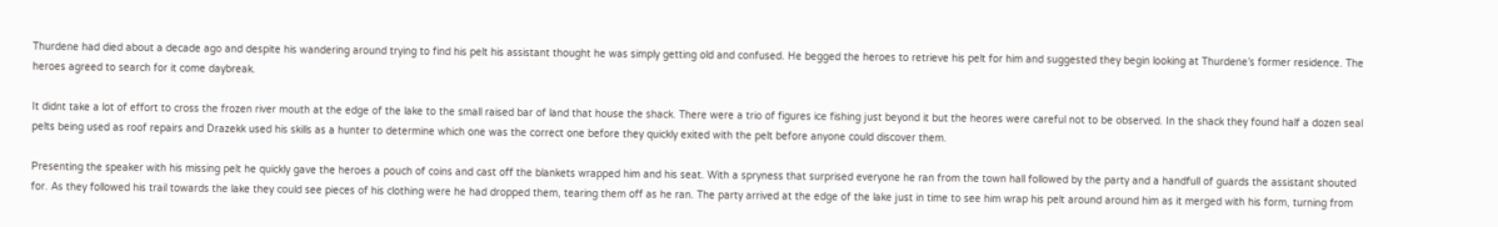Thurdene had died about a decade ago and despite his wandering around trying to find his pelt his assistant thought he was simply getting old and confused. He begged the heroes to retrieve his pelt for him and suggested they begin looking at Thurdene’s former residence. The heroes agreed to search for it come daybreak.

It didnt take a lot of effort to cross the frozen river mouth at the edge of the lake to the small raised bar of land that house the shack. There were a trio of figures ice fishing just beyond it but the heores were careful not to be observed. In the shack they found half a dozen seal pelts being used as roof repairs and Drazekk used his skills as a hunter to determine which one was the correct one before they quickly exited with the pelt before anyone could discover them.

Presenting the speaker with his missing pelt he quickly gave the heroes a pouch of coins and cast off the blankets wrapped him and his seat. With a spryness that surprised everyone he ran from the town hall followed by the party and a handfull of guards the assistant shouted for. As they followed his trail towards the lake they could see pieces of his clothing were he had dropped them, tearing them off as he ran. The party arrived at the edge of the lake just in time to see him wrap his pelt around around him as it merged with his form, turning from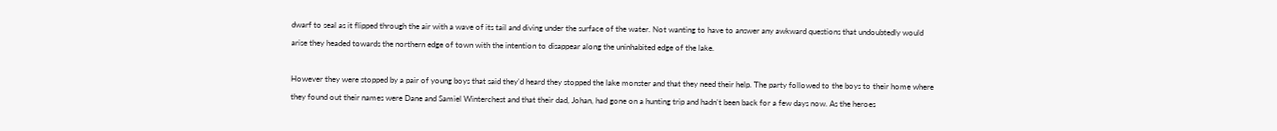dwarf to seal as it flipped through the air with a wave of its tail and diving under the surface of the water. Not wanting to have to answer any awkward questions that undoubtedly would arise they headed towards the northern edge of town with the intention to disappear along the uninhabited edge of the lake.

However they were stopped by a pair of young boys that said they’d heard they stopped the lake monster and that they need their help. The party followed to the boys to their home where they found out their names were Dane and Samiel Winterchest and that their dad, Johan, had gone on a hunting trip and hadn’t been back for a few days now. As the heroes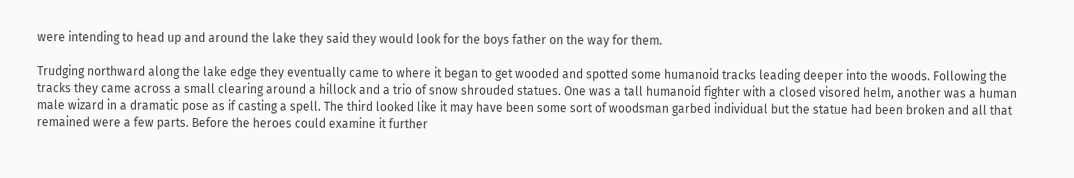were intending to head up and around the lake they said they would look for the boys father on the way for them.

Trudging northward along the lake edge they eventually came to where it began to get wooded and spotted some humanoid tracks leading deeper into the woods. Following the tracks they came across a small clearing around a hillock and a trio of snow shrouded statues. One was a tall humanoid fighter with a closed visored helm, another was a human male wizard in a dramatic pose as if casting a spell. The third looked like it may have been some sort of woodsman garbed individual but the statue had been broken and all that remained were a few parts. Before the heroes could examine it further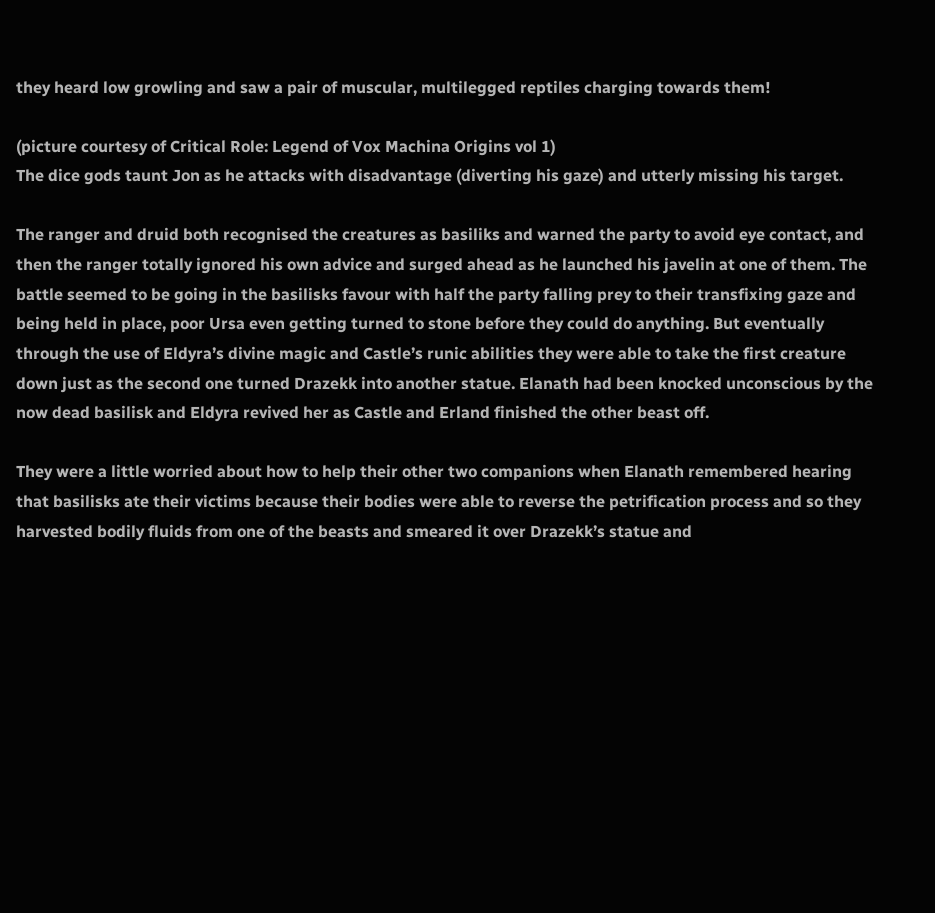they heard low growling and saw a pair of muscular, multilegged reptiles charging towards them!

(picture courtesy of Critical Role: Legend of Vox Machina Origins vol 1)
The dice gods taunt Jon as he attacks with disadvantage (diverting his gaze) and utterly missing his target.

The ranger and druid both recognised the creatures as basiliks and warned the party to avoid eye contact, and then the ranger totally ignored his own advice and surged ahead as he launched his javelin at one of them. The battle seemed to be going in the basilisks favour with half the party falling prey to their transfixing gaze and being held in place, poor Ursa even getting turned to stone before they could do anything. But eventually through the use of Eldyra’s divine magic and Castle’s runic abilities they were able to take the first creature down just as the second one turned Drazekk into another statue. Elanath had been knocked unconscious by the now dead basilisk and Eldyra revived her as Castle and Erland finished the other beast off.

They were a little worried about how to help their other two companions when Elanath remembered hearing that basilisks ate their victims because their bodies were able to reverse the petrification process and so they harvested bodily fluids from one of the beasts and smeared it over Drazekk’s statue and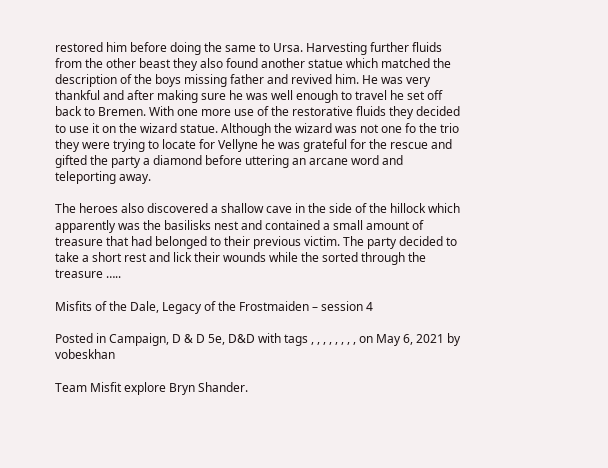restored him before doing the same to Ursa. Harvesting further fluids from the other beast they also found another statue which matched the description of the boys missing father and revived him. He was very thankful and after making sure he was well enough to travel he set off back to Bremen. With one more use of the restorative fluids they decided to use it on the wizard statue. Although the wizard was not one fo the trio they were trying to locate for Vellyne he was grateful for the rescue and gifted the party a diamond before uttering an arcane word and teleporting away.

The heroes also discovered a shallow cave in the side of the hillock which apparently was the basilisks nest and contained a small amount of treasure that had belonged to their previous victim. The party decided to take a short rest and lick their wounds while the sorted through the treasure …..

Misfits of the Dale, Legacy of the Frostmaiden – session 4

Posted in Campaign, D & D 5e, D&D with tags , , , , , , , , on May 6, 2021 by vobeskhan

Team Misfit explore Bryn Shander.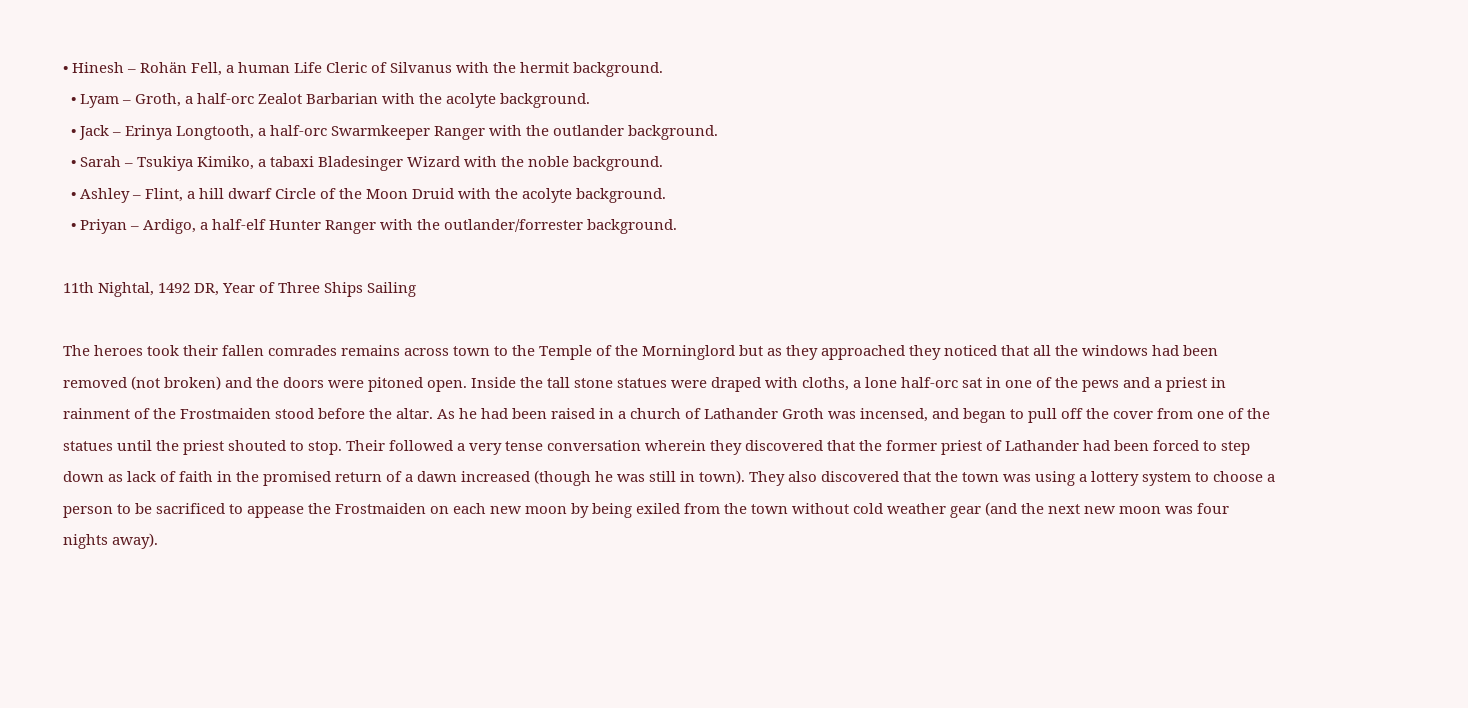• Hinesh – Rohän Fell, a human Life Cleric of Silvanus with the hermit background.
  • Lyam – Groth, a half-orc Zealot Barbarian with the acolyte background.
  • Jack – Erinya Longtooth, a half-orc Swarmkeeper Ranger with the outlander background.
  • Sarah – Tsukiya Kimiko, a tabaxi Bladesinger Wizard with the noble background.
  • Ashley – Flint, a hill dwarf Circle of the Moon Druid with the acolyte background.
  • Priyan – Ardigo, a half-elf Hunter Ranger with the outlander/forrester background.

11th Nightal, 1492 DR, Year of Three Ships Sailing

The heroes took their fallen comrades remains across town to the Temple of the Morninglord but as they approached they noticed that all the windows had been removed (not broken) and the doors were pitoned open. Inside the tall stone statues were draped with cloths, a lone half-orc sat in one of the pews and a priest in rainment of the Frostmaiden stood before the altar. As he had been raised in a church of Lathander Groth was incensed, and began to pull off the cover from one of the statues until the priest shouted to stop. Their followed a very tense conversation wherein they discovered that the former priest of Lathander had been forced to step down as lack of faith in the promised return of a dawn increased (though he was still in town). They also discovered that the town was using a lottery system to choose a person to be sacrificed to appease the Frostmaiden on each new moon by being exiled from the town without cold weather gear (and the next new moon was four nights away).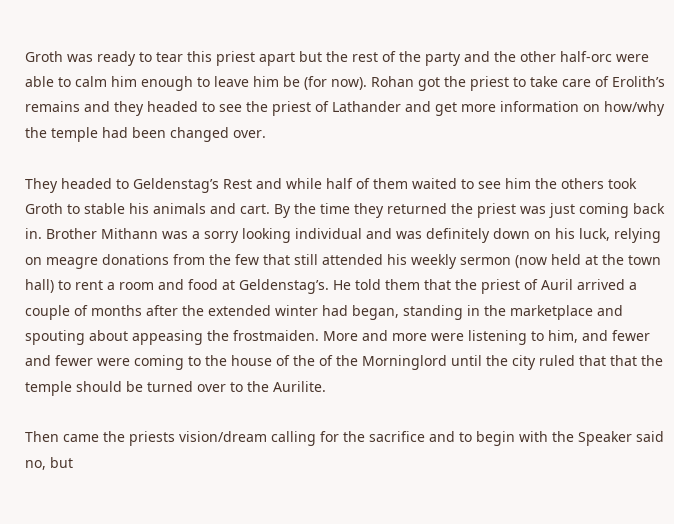Groth was ready to tear this priest apart but the rest of the party and the other half-orc were able to calm him enough to leave him be (for now). Rohan got the priest to take care of Erolith’s remains and they headed to see the priest of Lathander and get more information on how/why the temple had been changed over.

They headed to Geldenstag’s Rest and while half of them waited to see him the others took Groth to stable his animals and cart. By the time they returned the priest was just coming back in. Brother Mithann was a sorry looking individual and was definitely down on his luck, relying on meagre donations from the few that still attended his weekly sermon (now held at the town hall) to rent a room and food at Geldenstag’s. He told them that the priest of Auril arrived a couple of months after the extended winter had began, standing in the marketplace and spouting about appeasing the frostmaiden. More and more were listening to him, and fewer and fewer were coming to the house of the of the Morninglord until the city ruled that that the temple should be turned over to the Aurilite.

Then came the priests vision/dream calling for the sacrifice and to begin with the Speaker said no, but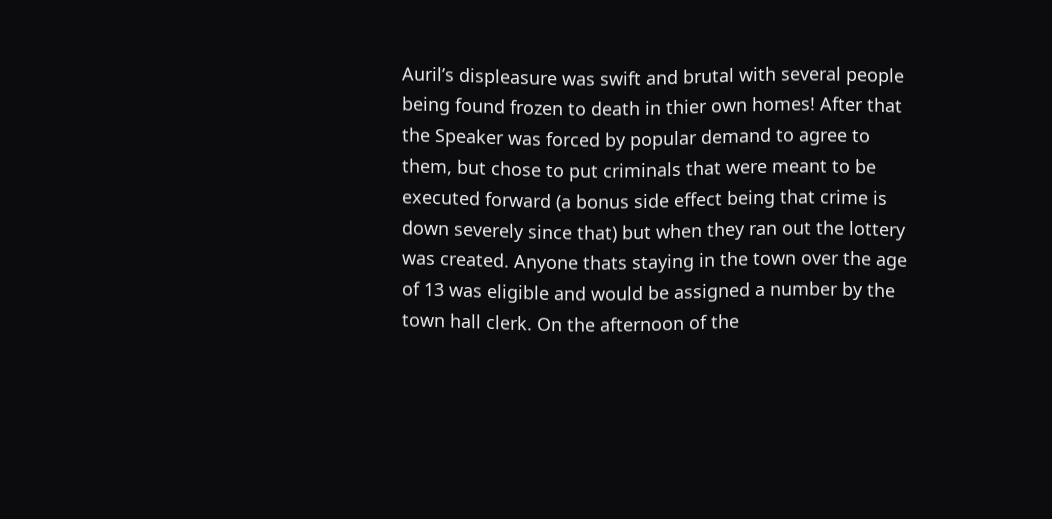Auril’s displeasure was swift and brutal with several people being found frozen to death in thier own homes! After that the Speaker was forced by popular demand to agree to them, but chose to put criminals that were meant to be executed forward (a bonus side effect being that crime is down severely since that) but when they ran out the lottery was created. Anyone thats staying in the town over the age of 13 was eligible and would be assigned a number by the town hall clerk. On the afternoon of the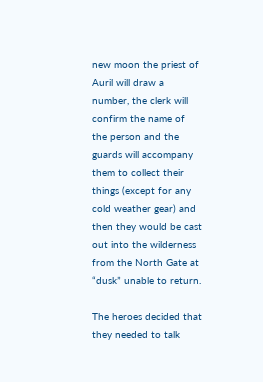new moon the priest of Auril will draw a number, the clerk will confirm the name of the person and the guards will accompany them to collect their things (except for any cold weather gear) and then they would be cast out into the wilderness from the North Gate at “dusk” unable to return.

The heroes decided that they needed to talk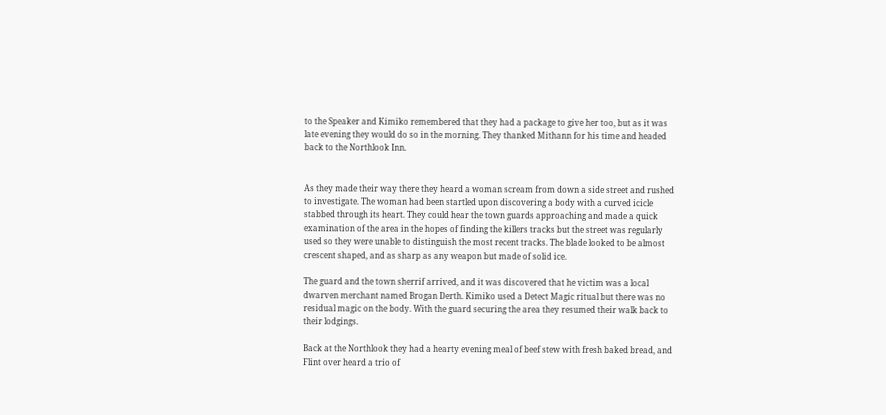to the Speaker and Kimiko remembered that they had a package to give her too, but as it was late evening they would do so in the morning. They thanked Mithann for his time and headed back to the Northlook Inn.


As they made their way there they heard a woman scream from down a side street and rushed to investigate. The woman had been startled upon discovering a body with a curved icicle stabbed through its heart. They could hear the town guards approaching and made a quick examination of the area in the hopes of finding the killers tracks but the street was regularly used so they were unable to distinguish the most recent tracks. The blade looked to be almost crescent shaped, and as sharp as any weapon but made of solid ice.

The guard and the town sherrif arrived, and it was discovered that he victim was a local dwarven merchant named Brogan Derth. Kimiko used a Detect Magic ritual but there was no residual magic on the body. With the guard securing the area they resumed their walk back to their lodgings.

Back at the Northlook they had a hearty evening meal of beef stew with fresh baked bread, and Flint over heard a trio of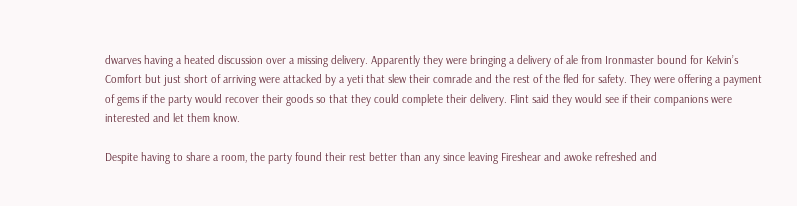dwarves having a heated discussion over a missing delivery. Apparently they were bringing a delivery of ale from Ironmaster bound for Kelvin’s Comfort but just short of arriving were attacked by a yeti that slew their comrade and the rest of the fled for safety. They were offering a payment of gems if the party would recover their goods so that they could complete their delivery. Flint said they would see if their companions were interested and let them know.

Despite having to share a room, the party found their rest better than any since leaving Fireshear and awoke refreshed and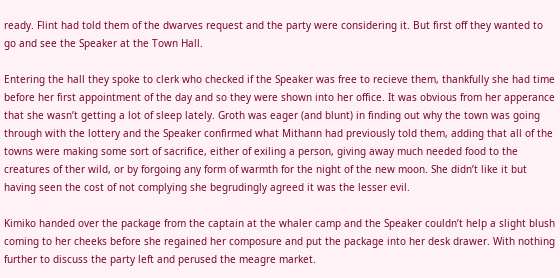ready. Flint had told them of the dwarves request and the party were considering it. But first off they wanted to go and see the Speaker at the Town Hall.

Entering the hall they spoke to clerk who checked if the Speaker was free to recieve them, thankfully she had time before her first appointment of the day and so they were shown into her office. It was obvious from her apperance that she wasn’t getting a lot of sleep lately. Groth was eager (and blunt) in finding out why the town was going through with the lottery and the Speaker confirmed what Mithann had previously told them, adding that all of the towns were making some sort of sacrifice, either of exiling a person, giving away much needed food to the creatures of ther wild, or by forgoing any form of warmth for the night of the new moon. She didn’t like it but having seen the cost of not complying she begrudingly agreed it was the lesser evil.

Kimiko handed over the package from the captain at the whaler camp and the Speaker couldn’t help a slight blush coming to her cheeks before she regained her composure and put the package into her desk drawer. With nothing further to discuss the party left and perused the meagre market.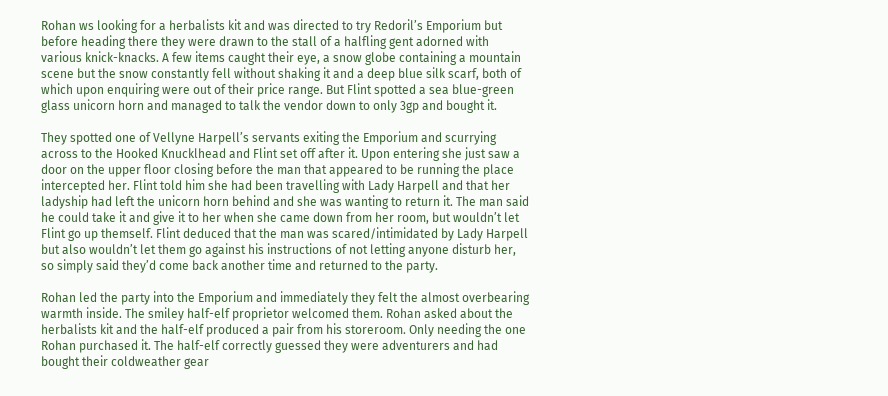Rohan ws looking for a herbalists kit and was directed to try Redoril’s Emporium but before heading there they were drawn to the stall of a halfling gent adorned with various knick-knacks. A few items caught their eye, a snow globe containing a mountain scene but the snow constantly fell without shaking it and a deep blue silk scarf, both of which upon enquiring were out of their price range. But Flint spotted a sea blue-green glass unicorn horn and managed to talk the vendor down to only 3gp and bought it.

They spotted one of Vellyne Harpell’s servants exiting the Emporium and scurrying across to the Hooked Knucklhead and Flint set off after it. Upon entering she just saw a door on the upper floor closing before the man that appeared to be running the place intercepted her. Flint told him she had been travelling with Lady Harpell and that her ladyship had left the unicorn horn behind and she was wanting to return it. The man said he could take it and give it to her when she came down from her room, but wouldn’t let Flint go up themself. Flint deduced that the man was scared/intimidated by Lady Harpell but also wouldn’t let them go against his instructions of not letting anyone disturb her, so simply said they’d come back another time and returned to the party.

Rohan led the party into the Emporium and immediately they felt the almost overbearing warmth inside. The smiley half-elf proprietor welcomed them. Rohan asked about the herbalists kit and the half-elf produced a pair from his storeroom. Only needing the one Rohan purchased it. The half-elf correctly guessed they were adventurers and had bought their coldweather gear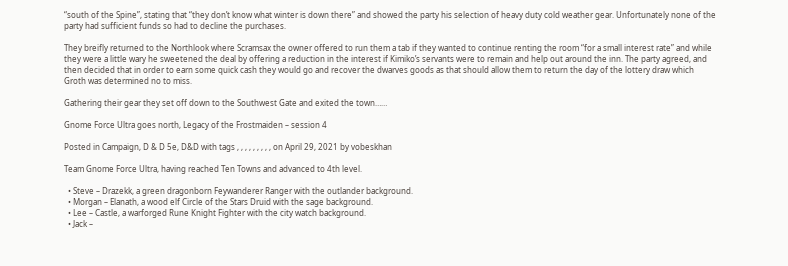“south of the Spine”, stating that “they don’t know what winter is down there” and showed the party his selection of heavy duty cold weather gear. Unfortunately none of the party had sufficient funds so had to decline the purchases.

They breifly returned to the Northlook where Scramsax the owner offered to run them a tab if they wanted to continue renting the room “for a small interest rate” and while they were a little wary he sweetened the deal by offering a reduction in the interest if Kimiko’s servants were to remain and help out around the inn. The party agreed, and then decided that in order to earn some quick cash they would go and recover the dwarves goods as that should allow them to return the day of the lottery draw which Groth was determined no to miss.

Gathering their gear they set off down to the Southwest Gate and exited the town……

Gnome Force Ultra goes north, Legacy of the Frostmaiden – session 4

Posted in Campaign, D & D 5e, D&D with tags , , , , , , , , , on April 29, 2021 by vobeskhan

Team Gnome Force Ultra, having reached Ten Towns and advanced to 4th level.

  • Steve – Drazekk, a green dragonborn Feywanderer Ranger with the outlander background.
  • Morgan – Elanath, a wood elf Circle of the Stars Druid with the sage background.
  • Lee – Castle, a warforged Rune Knight Fighter with the city watch background.
  • Jack –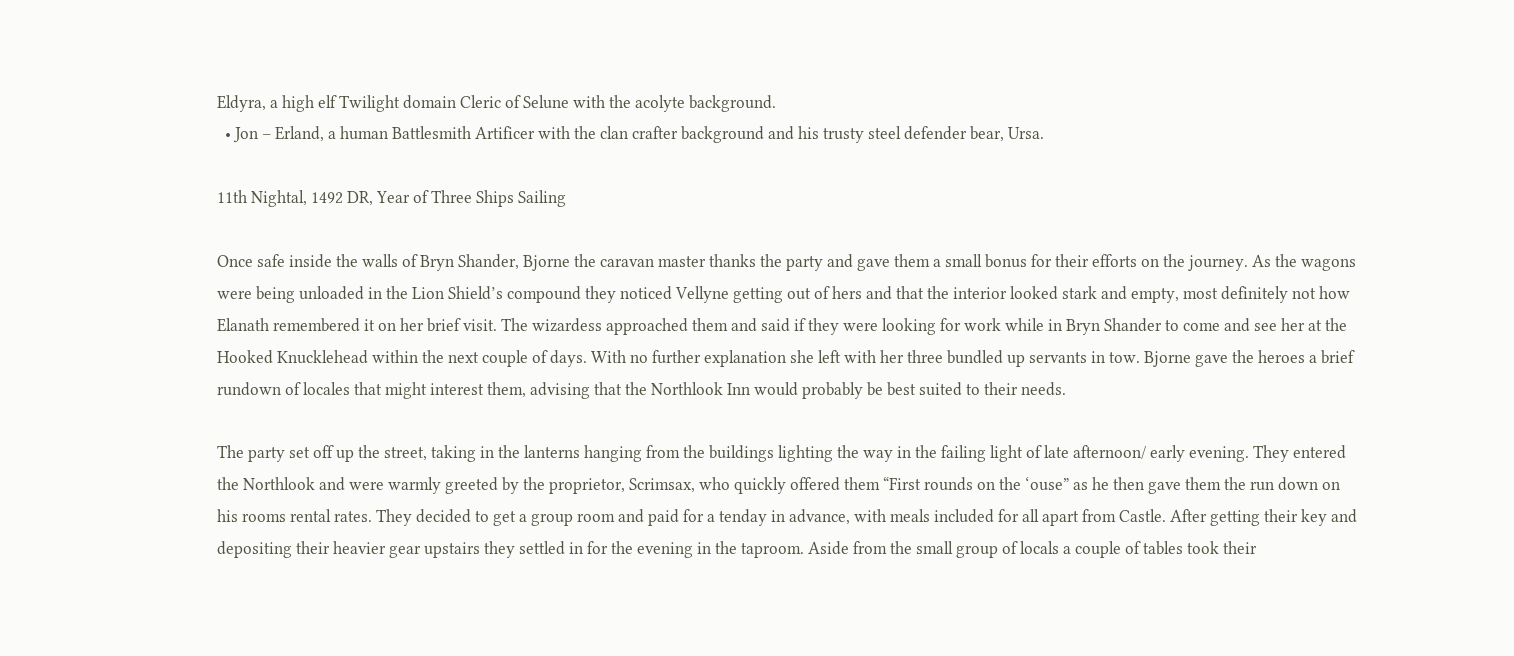Eldyra, a high elf Twilight domain Cleric of Selune with the acolyte background.
  • Jon – Erland, a human Battlesmith Artificer with the clan crafter background and his trusty steel defender bear, Ursa.

11th Nightal, 1492 DR, Year of Three Ships Sailing

Once safe inside the walls of Bryn Shander, Bjorne the caravan master thanks the party and gave them a small bonus for their efforts on the journey. As the wagons were being unloaded in the Lion Shield’s compound they noticed Vellyne getting out of hers and that the interior looked stark and empty, most definitely not how Elanath remembered it on her brief visit. The wizardess approached them and said if they were looking for work while in Bryn Shander to come and see her at the Hooked Knucklehead within the next couple of days. With no further explanation she left with her three bundled up servants in tow. Bjorne gave the heroes a brief rundown of locales that might interest them, advising that the Northlook Inn would probably be best suited to their needs.

The party set off up the street, taking in the lanterns hanging from the buildings lighting the way in the failing light of late afternoon/ early evening. They entered the Northlook and were warmly greeted by the proprietor, Scrimsax, who quickly offered them “First rounds on the ‘ouse” as he then gave them the run down on his rooms rental rates. They decided to get a group room and paid for a tenday in advance, with meals included for all apart from Castle. After getting their key and depositing their heavier gear upstairs they settled in for the evening in the taproom. Aside from the small group of locals a couple of tables took their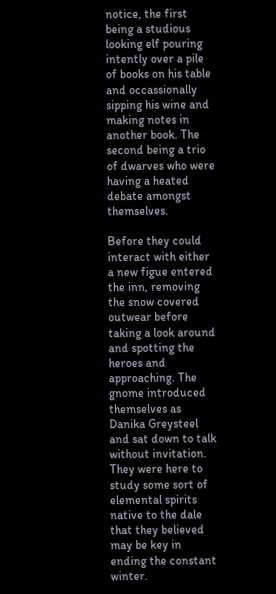notice, the first being a studious looking elf pouring intently over a pile of books on his table and occassionally sipping his wine and making notes in another book. The second being a trio of dwarves who were having a heated debate amongst themselves.

Before they could interact with either a new figue entered the inn, removing the snow covered outwear before taking a look around and spotting the heroes and approaching. The gnome introduced themselves as Danika Greysteel and sat down to talk without invitation. They were here to study some sort of elemental spirits native to the dale that they believed may be key in ending the constant winter.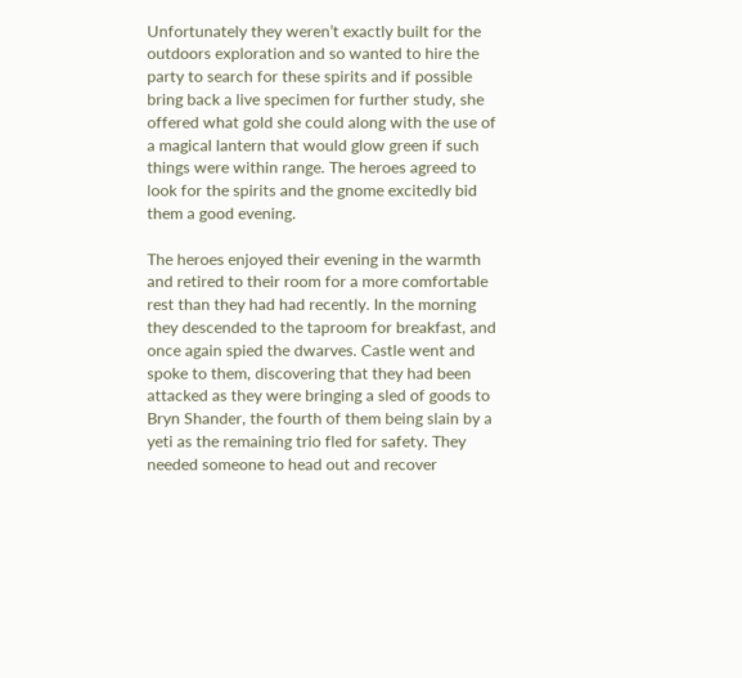Unfortunately they weren’t exactly built for the outdoors exploration and so wanted to hire the party to search for these spirits and if possible bring back a live specimen for further study, she offered what gold she could along with the use of a magical lantern that would glow green if such things were within range. The heroes agreed to look for the spirits and the gnome excitedly bid them a good evening.

The heroes enjoyed their evening in the warmth and retired to their room for a more comfortable rest than they had had recently. In the morning they descended to the taproom for breakfast, and once again spied the dwarves. Castle went and spoke to them, discovering that they had been attacked as they were bringing a sled of goods to Bryn Shander, the fourth of them being slain by a yeti as the remaining trio fled for safety. They needed someone to head out and recover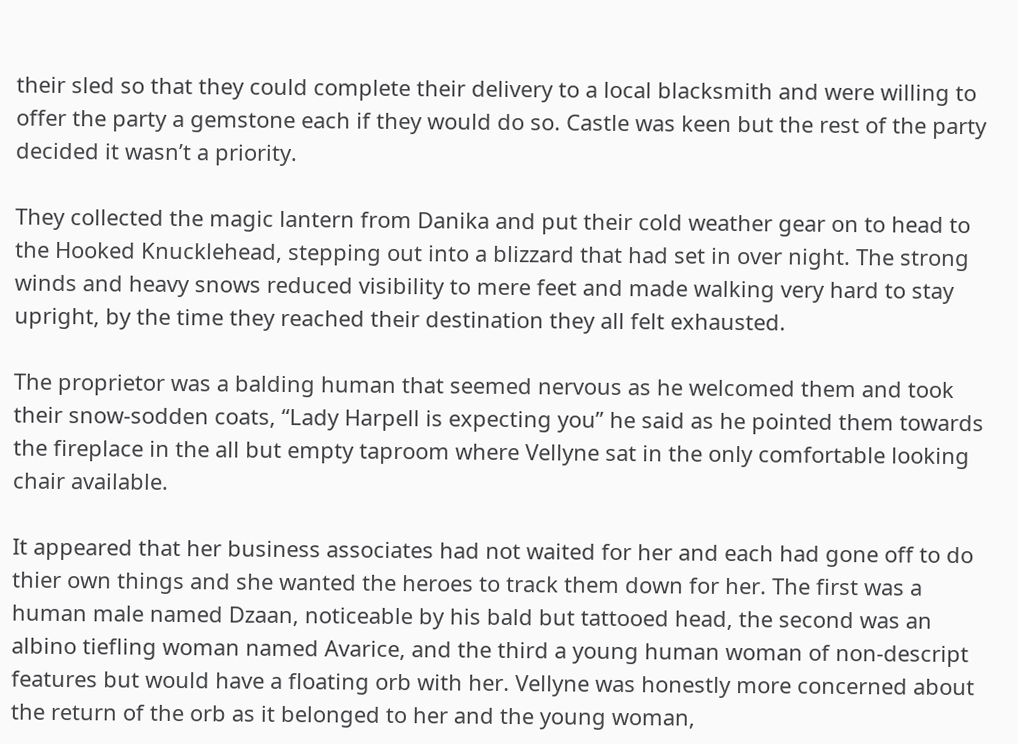their sled so that they could complete their delivery to a local blacksmith and were willing to offer the party a gemstone each if they would do so. Castle was keen but the rest of the party decided it wasn’t a priority.

They collected the magic lantern from Danika and put their cold weather gear on to head to the Hooked Knucklehead, stepping out into a blizzard that had set in over night. The strong winds and heavy snows reduced visibility to mere feet and made walking very hard to stay upright, by the time they reached their destination they all felt exhausted.

The proprietor was a balding human that seemed nervous as he welcomed them and took their snow-sodden coats, “Lady Harpell is expecting you” he said as he pointed them towards the fireplace in the all but empty taproom where Vellyne sat in the only comfortable looking chair available.

It appeared that her business associates had not waited for her and each had gone off to do thier own things and she wanted the heroes to track them down for her. The first was a human male named Dzaan, noticeable by his bald but tattooed head, the second was an albino tiefling woman named Avarice, and the third a young human woman of non-descript features but would have a floating orb with her. Vellyne was honestly more concerned about the return of the orb as it belonged to her and the young woman,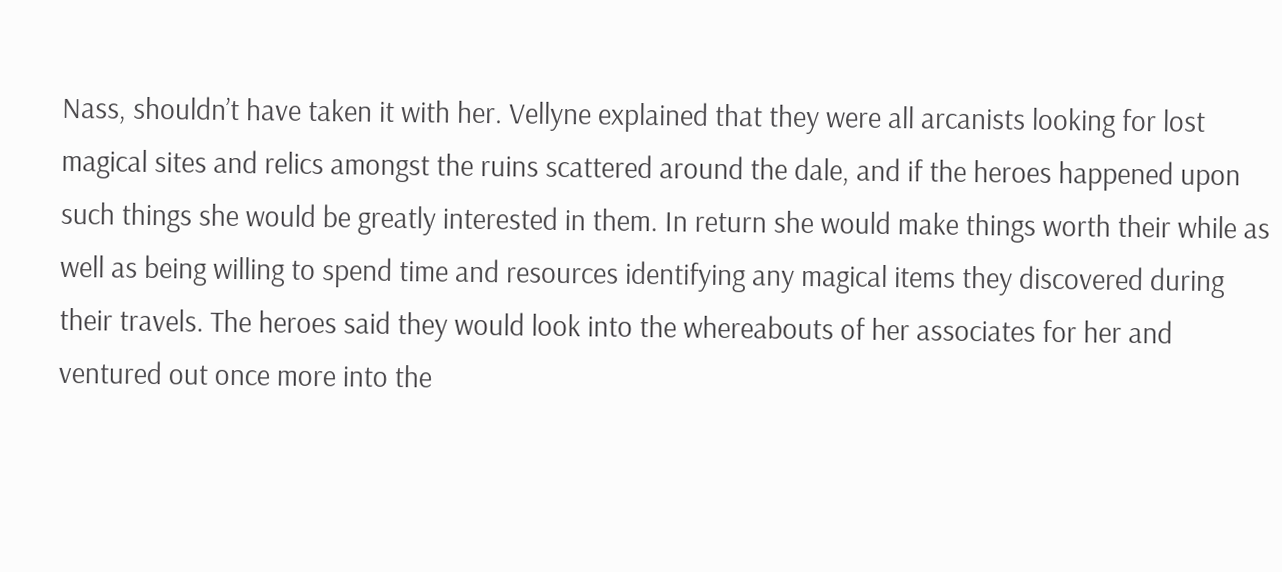Nass, shouldn’t have taken it with her. Vellyne explained that they were all arcanists looking for lost magical sites and relics amongst the ruins scattered around the dale, and if the heroes happened upon such things she would be greatly interested in them. In return she would make things worth their while as well as being willing to spend time and resources identifying any magical items they discovered during their travels. The heroes said they would look into the whereabouts of her associates for her and ventured out once more into the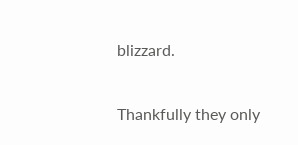blizzard.

Thankfully they only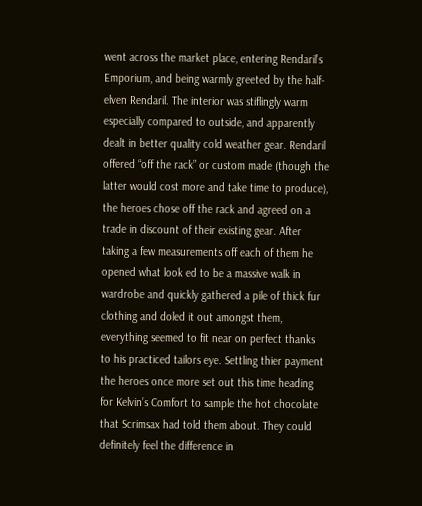went across the market place, entering Rendaril’s Emporium, and being warmly greeted by the half-elven Rendaril. The interior was stiflingly warm especially compared to outside, and apparently dealt in better quality cold weather gear. Rendaril offered “off the rack” or custom made (though the latter would cost more and take time to produce), the heroes chose off the rack and agreed on a trade in discount of their existing gear. After taking a few measurements off each of them he opened what look ed to be a massive walk in wardrobe and quickly gathered a pile of thick fur clothing and doled it out amongst them, everything seemed to fit near on perfect thanks to his practiced tailors eye. Settling thier payment the heroes once more set out this time heading for Kelvin’s Comfort to sample the hot chocolate that Scrimsax had told them about. They could definitely feel the difference in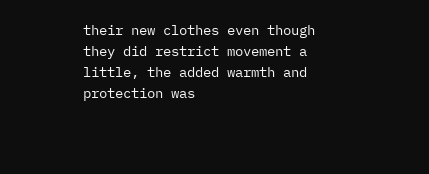their new clothes even though they did restrict movement a little, the added warmth and protection was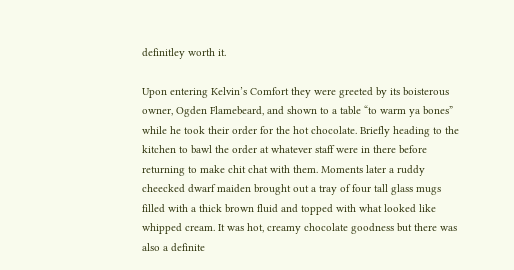definitley worth it.

Upon entering Kelvin’s Comfort they were greeted by its boisterous owner, Ogden Flamebeard, and shown to a table “to warm ya bones” while he took their order for the hot chocolate. Briefly heading to the kitchen to bawl the order at whatever staff were in there before returning to make chit chat with them. Moments later a ruddy cheecked dwarf maiden brought out a tray of four tall glass mugs filled with a thick brown fluid and topped with what looked like whipped cream. It was hot, creamy chocolate goodness but there was also a definite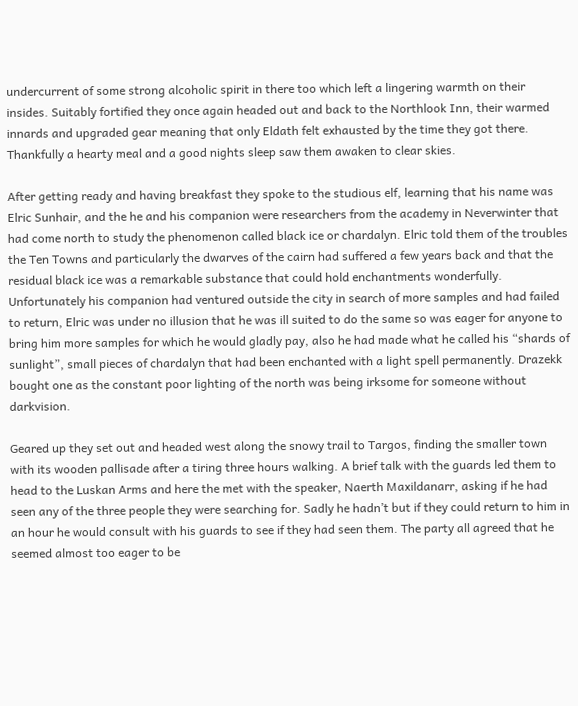undercurrent of some strong alcoholic spirit in there too which left a lingering warmth on their insides. Suitably fortified they once again headed out and back to the Northlook Inn, their warmed innards and upgraded gear meaning that only Eldath felt exhausted by the time they got there. Thankfully a hearty meal and a good nights sleep saw them awaken to clear skies.

After getting ready and having breakfast they spoke to the studious elf, learning that his name was Elric Sunhair, and the he and his companion were researchers from the academy in Neverwinter that had come north to study the phenomenon called black ice or chardalyn. Elric told them of the troubles the Ten Towns and particularly the dwarves of the cairn had suffered a few years back and that the residual black ice was a remarkable substance that could hold enchantments wonderfully. Unfortunately his companion had ventured outside the city in search of more samples and had failed to return, Elric was under no illusion that he was ill suited to do the same so was eager for anyone to bring him more samples for which he would gladly pay, also he had made what he called his “shards of sunlight”, small pieces of chardalyn that had been enchanted with a light spell permanently. Drazekk bought one as the constant poor lighting of the north was being irksome for someone without darkvision.

Geared up they set out and headed west along the snowy trail to Targos, finding the smaller town with its wooden pallisade after a tiring three hours walking. A brief talk with the guards led them to head to the Luskan Arms and here the met with the speaker, Naerth Maxildanarr, asking if he had seen any of the three people they were searching for. Sadly he hadn’t but if they could return to him in an hour he would consult with his guards to see if they had seen them. The party all agreed that he seemed almost too eager to be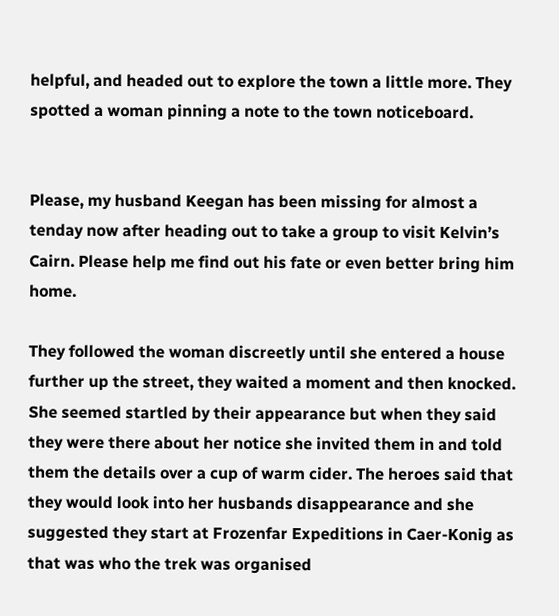helpful, and headed out to explore the town a little more. They spotted a woman pinning a note to the town noticeboard.


Please, my husband Keegan has been missing for almost a tenday now after heading out to take a group to visit Kelvin’s Cairn. Please help me find out his fate or even better bring him home.

They followed the woman discreetly until she entered a house further up the street, they waited a moment and then knocked. She seemed startled by their appearance but when they said they were there about her notice she invited them in and told them the details over a cup of warm cider. The heroes said that they would look into her husbands disappearance and she suggested they start at Frozenfar Expeditions in Caer-Konig as that was who the trek was organised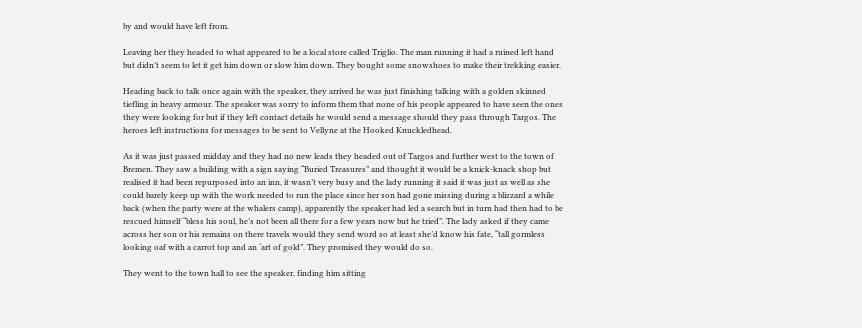by and would have left from.

Leaving her they headed to what appeared to be a local store called Triglio. The man running it had a ruined left hand but didn’t seem to let it get him down or slow him down. They bought some snowshoes to make their trekking easier.

Heading back to talk once again with the speaker, they arrived he was just finishing talking with a golden skinned tiefling in heavy armour. The speaker was sorry to inform them that none of his people appeared to have seen the ones they were looking for but if they left contact details he would send a message should they pass through Targos. The heroes left instructions for messages to be sent to Vellyne at the Hooked Knuckledhead.

As it was just passed midday and they had no new leads they headed out of Targos and further west to the town of Bremen. They saw a building with a sign saying “Buried Treasures” and thought it would be a knick-knack shop but realised it had been repurposed into an inn, it wasn’t very busy and the lady running it said it was just as well as she could barely keep up with the work needed to run the place since her son had gone missing during a blizzard a while back (when the party were at the whalers camp), apparently the speaker had led a search but in turn had then had to be rescued himself “bless his soul, he’s not been all there for a few years now but he tried”. The lady asked if they came across her son or his remains on there travels would they send word so at least she’d know his fate, “tall gormless looking oaf with a carrot top and an ‘art of gold”. They promised they would do so.

They went to the town hall to see the speaker, finding him sitting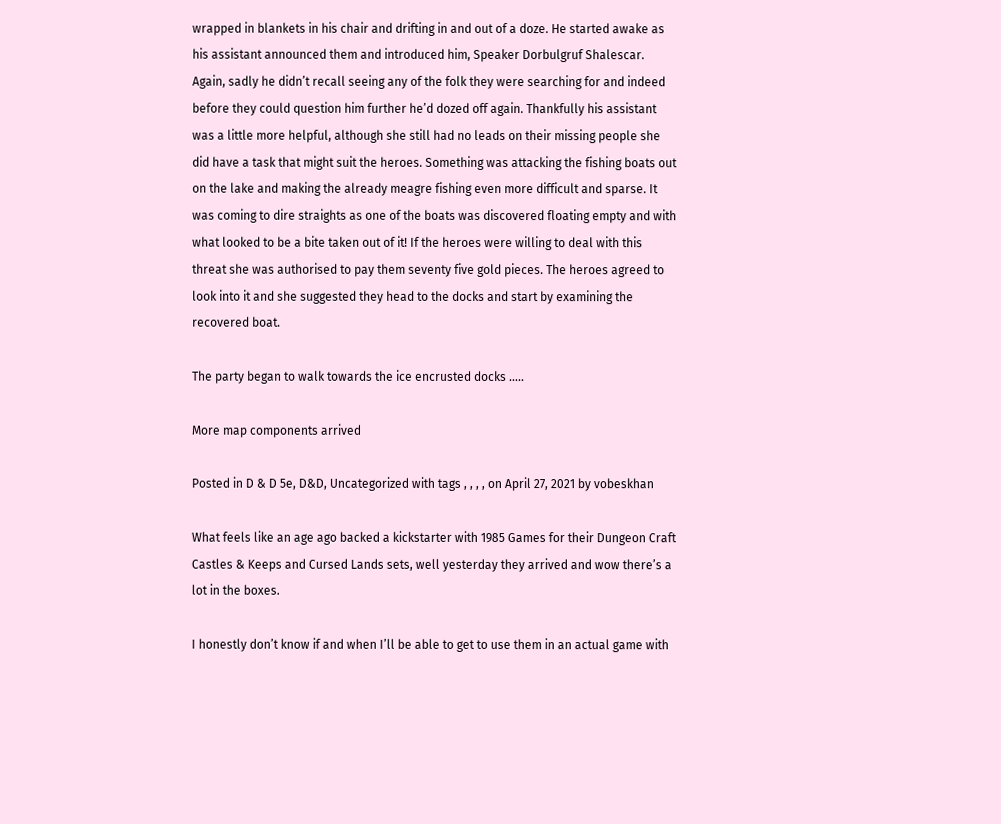wrapped in blankets in his chair and drifting in and out of a doze. He started awake as his assistant announced them and introduced him, Speaker Dorbulgruf Shalescar. Again, sadly he didn’t recall seeing any of the folk they were searching for and indeed before they could question him further he’d dozed off again. Thankfully his assistant was a little more helpful, although she still had no leads on their missing people she did have a task that might suit the heroes. Something was attacking the fishing boats out on the lake and making the already meagre fishing even more difficult and sparse. It was coming to dire straights as one of the boats was discovered floating empty and with what looked to be a bite taken out of it! If the heroes were willing to deal with this threat she was authorised to pay them seventy five gold pieces. The heroes agreed to look into it and she suggested they head to the docks and start by examining the recovered boat.

The party began to walk towards the ice encrusted docks …..

More map components arrived

Posted in D & D 5e, D&D, Uncategorized with tags , , , , on April 27, 2021 by vobeskhan

What feels like an age ago backed a kickstarter with 1985 Games for their Dungeon Craft Castles & Keeps and Cursed Lands sets, well yesterday they arrived and wow there’s a lot in the boxes.

I honestly don’t know if and when I’ll be able to get to use them in an actual game with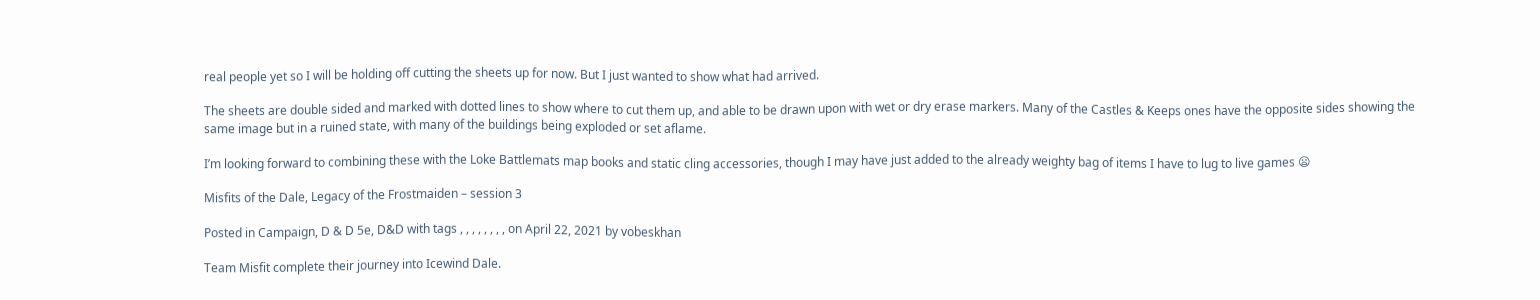real people yet so I will be holding off cutting the sheets up for now. But I just wanted to show what had arrived.

The sheets are double sided and marked with dotted lines to show where to cut them up, and able to be drawn upon with wet or dry erase markers. Many of the Castles & Keeps ones have the opposite sides showing the same image but in a ruined state, with many of the buildings being exploded or set aflame.

I’m looking forward to combining these with the Loke Battlemats map books and static cling accessories, though I may have just added to the already weighty bag of items I have to lug to live games 😦

Misfits of the Dale, Legacy of the Frostmaiden – session 3

Posted in Campaign, D & D 5e, D&D with tags , , , , , , , , on April 22, 2021 by vobeskhan

Team Misfit complete their journey into Icewind Dale.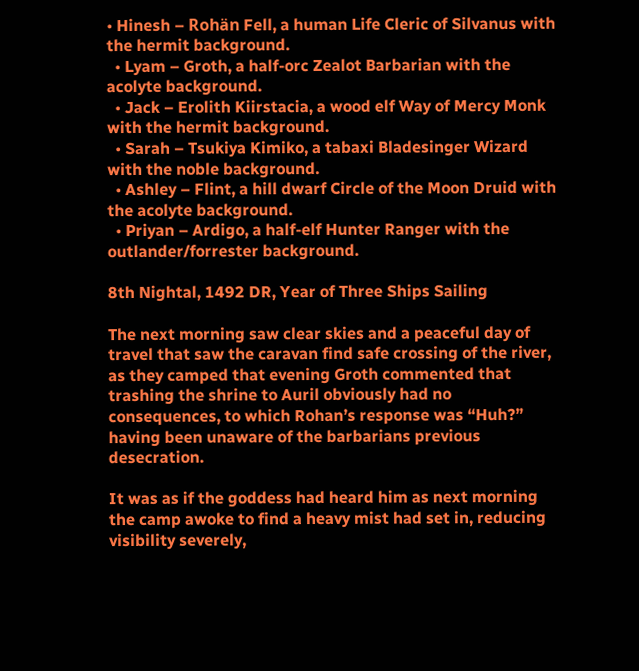• Hinesh – Rohän Fell, a human Life Cleric of Silvanus with the hermit background.
  • Lyam – Groth, a half-orc Zealot Barbarian with the acolyte background.
  • Jack – Erolith Kiirstacia, a wood elf Way of Mercy Monk with the hermit background.
  • Sarah – Tsukiya Kimiko, a tabaxi Bladesinger Wizard with the noble background.
  • Ashley – Flint, a hill dwarf Circle of the Moon Druid with the acolyte background.
  • Priyan – Ardigo, a half-elf Hunter Ranger with the outlander/forrester background.

8th Nightal, 1492 DR, Year of Three Ships Sailing

The next morning saw clear skies and a peaceful day of travel that saw the caravan find safe crossing of the river, as they camped that evening Groth commented that trashing the shrine to Auril obviously had no consequences, to which Rohan’s response was “Huh?” having been unaware of the barbarians previous desecration.

It was as if the goddess had heard him as next morning the camp awoke to find a heavy mist had set in, reducing visibility severely,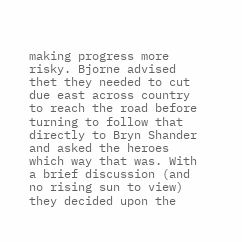making progress more risky. Bjorne advised thet they needed to cut due east across country to reach the road before turning to follow that directly to Bryn Shander and asked the heroes which way that was. With a brief discussion (and no rising sun to view) they decided upon the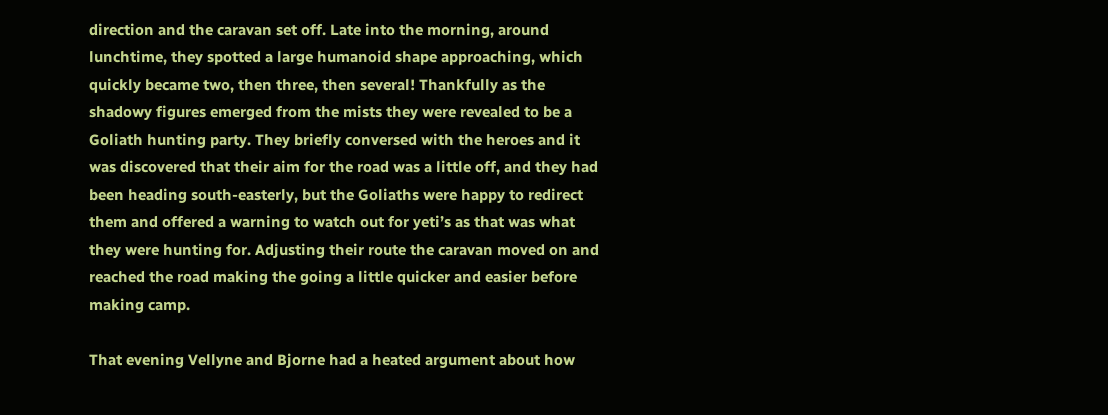direction and the caravan set off. Late into the morning, around lunchtime, they spotted a large humanoid shape approaching, which quickly became two, then three, then several! Thankfully as the shadowy figures emerged from the mists they were revealed to be a Goliath hunting party. They briefly conversed with the heroes and it was discovered that their aim for the road was a little off, and they had been heading south-easterly, but the Goliaths were happy to redirect them and offered a warning to watch out for yeti’s as that was what they were hunting for. Adjusting their route the caravan moved on and reached the road making the going a little quicker and easier before making camp.

That evening Vellyne and Bjorne had a heated argument about how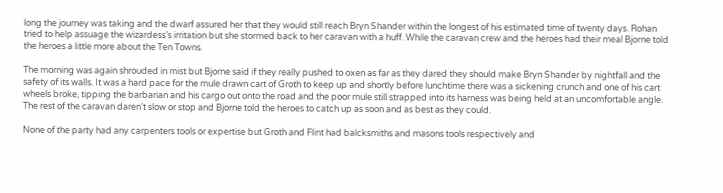long the journey was taking and the dwarf assured her that they would still reach Bryn Shander within the longest of his estimated time of twenty days. Rohan tried to help assuage the wizardess’s irritation but she stormed back to her caravan with a huff. While the caravan crew and the heroes had their meal Bjorne told the heroes a little more about the Ten Towns.

The morning was again shrouded in mist but Bjorne said if they really pushed to oxen as far as they dared they should make Bryn Shander by nightfall and the safety of its walls. It was a hard pace for the mule drawn cart of Groth to keep up and shortly before lunchtime there was a sickening crunch and one of his cart wheels broke, tipping the barbarian and his cargo out onto the road and the poor mule still strapped into its harness was being held at an uncomfortable angle. The rest of the caravan daren’t slow or stop and Bjorne told the heroes to catch up as soon and as best as they could.

None of the party had any carpenters tools or expertise but Groth and Flint had balcksmiths and masons tools respectively and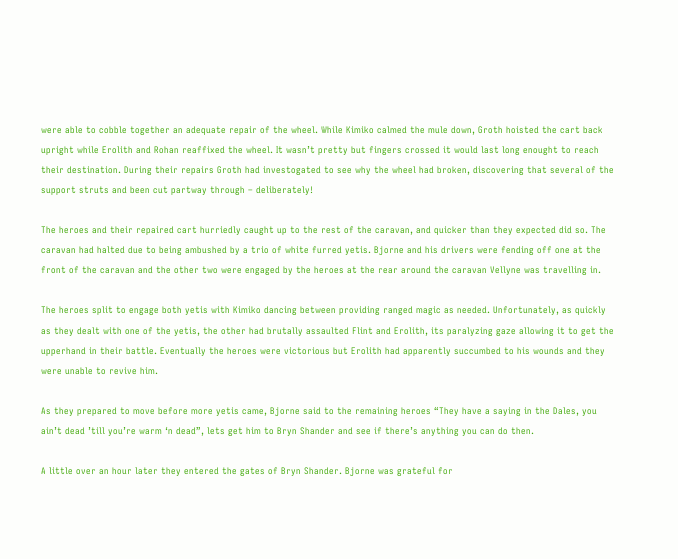were able to cobble together an adequate repair of the wheel. While Kimiko calmed the mule down, Groth hoisted the cart back upright while Erolith and Rohan reaffixed the wheel. It wasn’t pretty but fingers crossed it would last long enought to reach their destination. During their repairs Groth had investogated to see why the wheel had broken, discovering that several of the support struts and been cut partway through – deliberately!

The heroes and their repaired cart hurriedly caught up to the rest of the caravan, and quicker than they expected did so. The caravan had halted due to being ambushed by a trio of white furred yetis. Bjorne and his drivers were fending off one at the front of the caravan and the other two were engaged by the heroes at the rear around the caravan Vellyne was travelling in.

The heroes split to engage both yetis with Kimiko dancing between providing ranged magic as needed. Unfortunately, as quickly as they dealt with one of the yetis, the other had brutally assaulted Flint and Erolith, its paralyzing gaze allowing it to get the upperhand in their battle. Eventually the heroes were victorious but Erolith had apparently succumbed to his wounds and they were unable to revive him.

As they prepared to move before more yetis came, Bjorne said to the remaining heroes “They have a saying in the Dales, you ain’t dead ’till you’re warm ‘n dead”, lets get him to Bryn Shander and see if there’s anything you can do then.

A little over an hour later they entered the gates of Bryn Shander. Bjorne was grateful for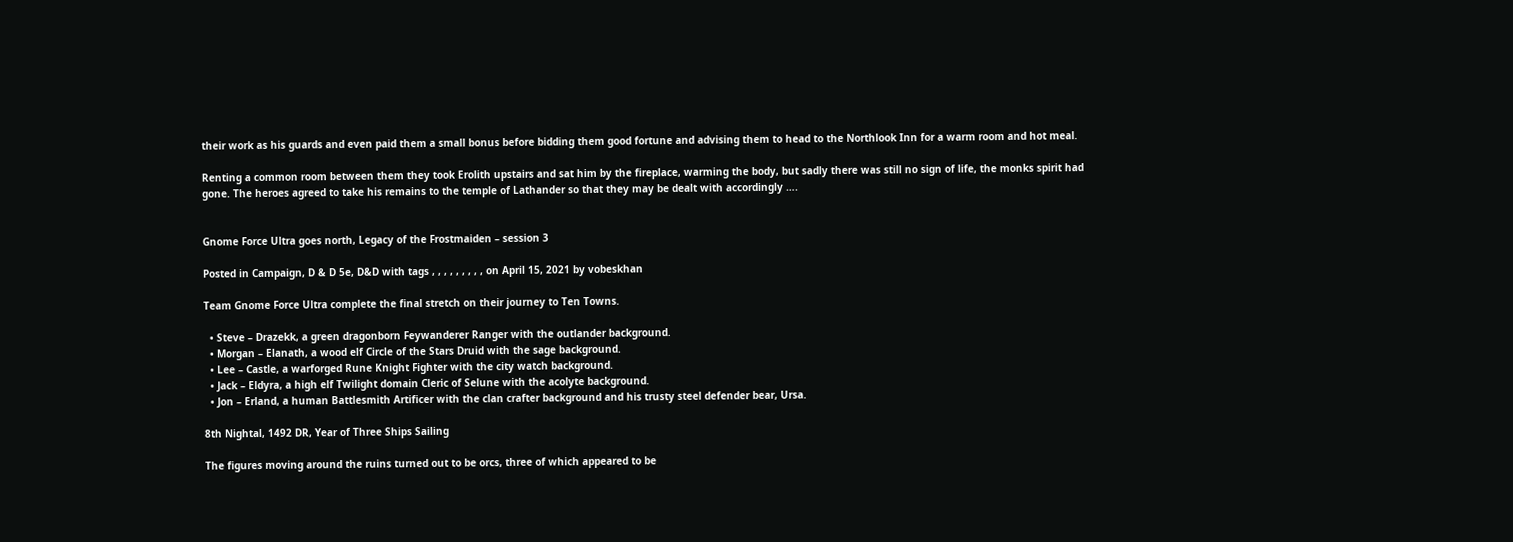their work as his guards and even paid them a small bonus before bidding them good fortune and advising them to head to the Northlook Inn for a warm room and hot meal.

Renting a common room between them they took Erolith upstairs and sat him by the fireplace, warming the body, but sadly there was still no sign of life, the monks spirit had gone. The heroes agreed to take his remains to the temple of Lathander so that they may be dealt with accordingly ….


Gnome Force Ultra goes north, Legacy of the Frostmaiden – session 3

Posted in Campaign, D & D 5e, D&D with tags , , , , , , , , , on April 15, 2021 by vobeskhan

Team Gnome Force Ultra complete the final stretch on their journey to Ten Towns.

  • Steve – Drazekk, a green dragonborn Feywanderer Ranger with the outlander background.
  • Morgan – Elanath, a wood elf Circle of the Stars Druid with the sage background.
  • Lee – Castle, a warforged Rune Knight Fighter with the city watch background.
  • Jack – Eldyra, a high elf Twilight domain Cleric of Selune with the acolyte background.
  • Jon – Erland, a human Battlesmith Artificer with the clan crafter background and his trusty steel defender bear, Ursa.

8th Nightal, 1492 DR, Year of Three Ships Sailing

The figures moving around the ruins turned out to be orcs, three of which appeared to be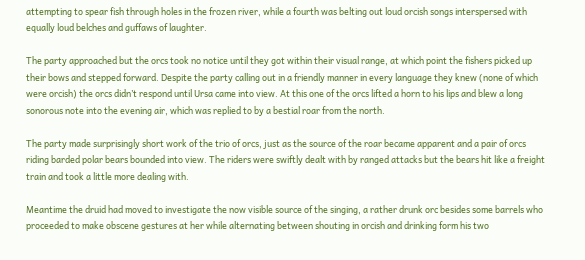attempting to spear fish through holes in the frozen river, while a fourth was belting out loud orcish songs interspersed with equally loud belches and guffaws of laughter.

The party approached but the orcs took no notice until they got within their visual range, at which point the fishers picked up their bows and stepped forward. Despite the party calling out in a friendly manner in every language they knew (none of which were orcish) the orcs didn’t respond until Ursa came into view. At this one of the orcs lifted a horn to his lips and blew a long sonorous note into the evening air, which was replied to by a bestial roar from the north.

The party made surprisingly short work of the trio of orcs, just as the source of the roar became apparent and a pair of orcs riding barded polar bears bounded into view. The riders were swiftly dealt with by ranged attacks but the bears hit like a freight train and took a little more dealing with.

Meantime the druid had moved to investigate the now visible source of the singing, a rather drunk orc besides some barrels who proceeded to make obscene gestures at her while alternating between shouting in orcish and drinking form his two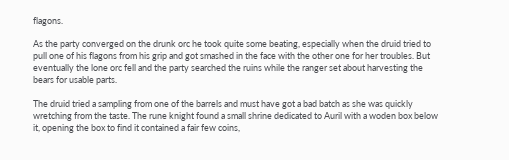flagons.

As the party converged on the drunk orc he took quite some beating, especially when the druid tried to pull one of his flagons from his grip and got smashed in the face with the other one for her troubles. But eventually the lone orc fell and the party searched the ruins while the ranger set about harvesting the bears for usable parts.

The druid tried a sampling from one of the barrels and must have got a bad batch as she was quickly wretching from the taste. The rune knight found a small shrine dedicated to Auril with a woden box below it, opening the box to find it contained a fair few coins,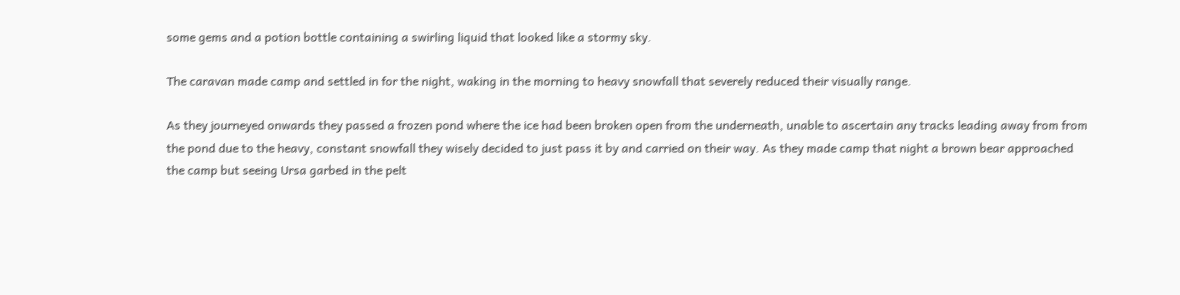some gems and a potion bottle containing a swirling liquid that looked like a stormy sky.

The caravan made camp and settled in for the night, waking in the morning to heavy snowfall that severely reduced their visually range.

As they journeyed onwards they passed a frozen pond where the ice had been broken open from the underneath, unable to ascertain any tracks leading away from from the pond due to the heavy, constant snowfall they wisely decided to just pass it by and carried on their way. As they made camp that night a brown bear approached the camp but seeing Ursa garbed in the pelt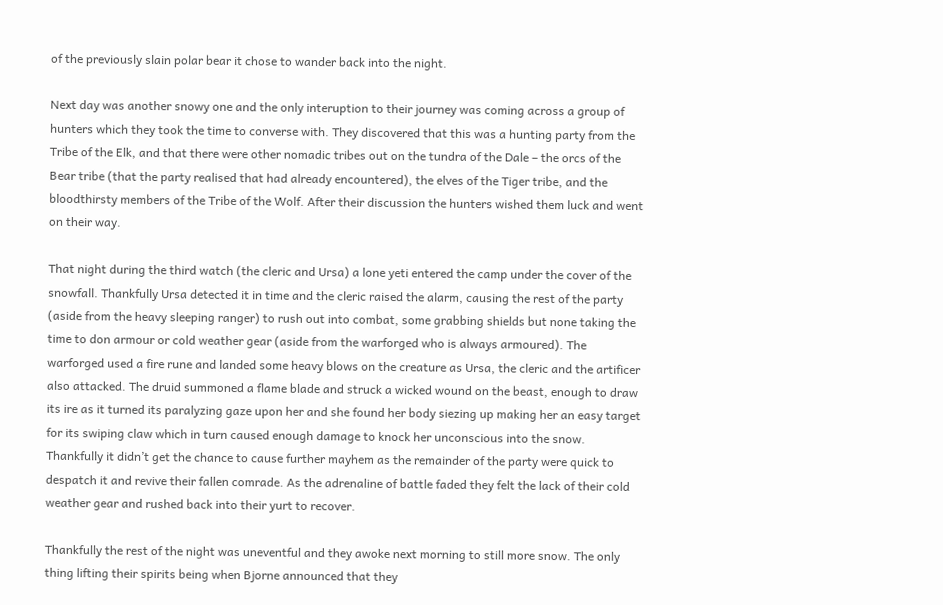of the previously slain polar bear it chose to wander back into the night.

Next day was another snowy one and the only interuption to their journey was coming across a group of hunters which they took the time to converse with. They discovered that this was a hunting party from the Tribe of the Elk, and that there were other nomadic tribes out on the tundra of the Dale – the orcs of the Bear tribe (that the party realised that had already encountered), the elves of the Tiger tribe, and the bloodthirsty members of the Tribe of the Wolf. After their discussion the hunters wished them luck and went on their way.

That night during the third watch (the cleric and Ursa) a lone yeti entered the camp under the cover of the snowfall. Thankfully Ursa detected it in time and the cleric raised the alarm, causing the rest of the party (aside from the heavy sleeping ranger) to rush out into combat, some grabbing shields but none taking the time to don armour or cold weather gear (aside from the warforged who is always armoured). The warforged used a fire rune and landed some heavy blows on the creature as Ursa, the cleric and the artificer also attacked. The druid summoned a flame blade and struck a wicked wound on the beast, enough to draw its ire as it turned its paralyzing gaze upon her and she found her body siezing up making her an easy target for its swiping claw which in turn caused enough damage to knock her unconscious into the snow. Thankfully it didn’t get the chance to cause further mayhem as the remainder of the party were quick to despatch it and revive their fallen comrade. As the adrenaline of battle faded they felt the lack of their cold weather gear and rushed back into their yurt to recover.

Thankfully the rest of the night was uneventful and they awoke next morning to still more snow. The only thing lifting their spirits being when Bjorne announced that they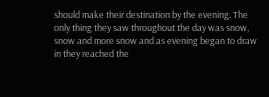should make their destination by the evening. The only thing they saw throughout the day was snow, snow and more snow and as evening began to draw in they reached the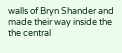walls of Bryn Shander and made their way inside the the central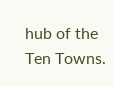hub of the Ten Towns.